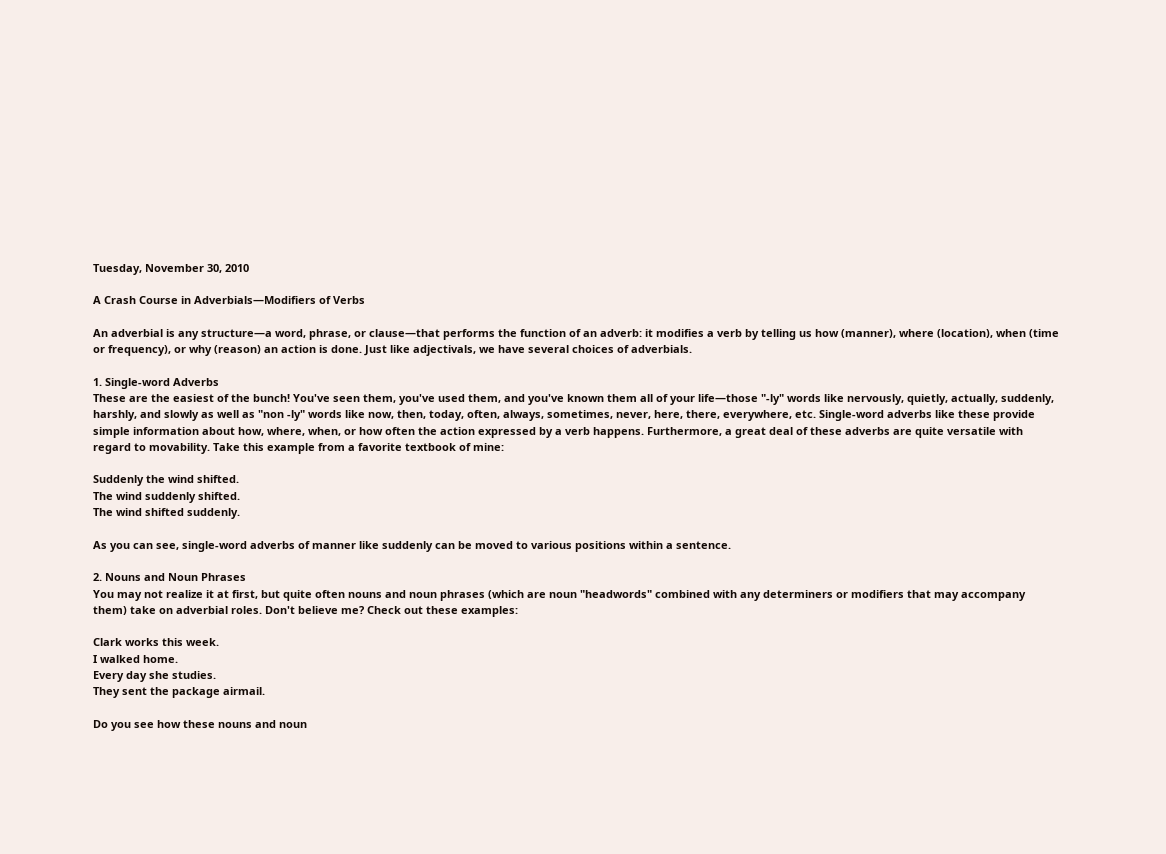Tuesday, November 30, 2010

A Crash Course in Adverbials—Modifiers of Verbs

An adverbial is any structure—a word, phrase, or clause—that performs the function of an adverb: it modifies a verb by telling us how (manner), where (location), when (time or frequency), or why (reason) an action is done. Just like adjectivals, we have several choices of adverbials.

1. Single-word Adverbs
These are the easiest of the bunch! You've seen them, you've used them, and you've known them all of your life—those "-ly" words like nervously, quietly, actually, suddenly, harshly, and slowly as well as "non -ly" words like now, then, today, often, always, sometimes, never, here, there, everywhere, etc. Single-word adverbs like these provide simple information about how, where, when, or how often the action expressed by a verb happens. Furthermore, a great deal of these adverbs are quite versatile with regard to movability. Take this example from a favorite textbook of mine:

Suddenly the wind shifted.
The wind suddenly shifted.
The wind shifted suddenly.

As you can see, single-word adverbs of manner like suddenly can be moved to various positions within a sentence.

2. Nouns and Noun Phrases
You may not realize it at first, but quite often nouns and noun phrases (which are noun "headwords" combined with any determiners or modifiers that may accompany them) take on adverbial roles. Don't believe me? Check out these examples:

Clark works this week.
I walked home.
Every day she studies.
They sent the package airmail.

Do you see how these nouns and noun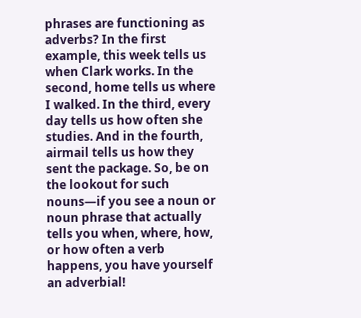phrases are functioning as adverbs? In the first example, this week tells us when Clark works. In the second, home tells us where I walked. In the third, every day tells us how often she studies. And in the fourth, airmail tells us how they sent the package. So, be on the lookout for such nouns—if you see a noun or noun phrase that actually tells you when, where, how, or how often a verb happens, you have yourself an adverbial!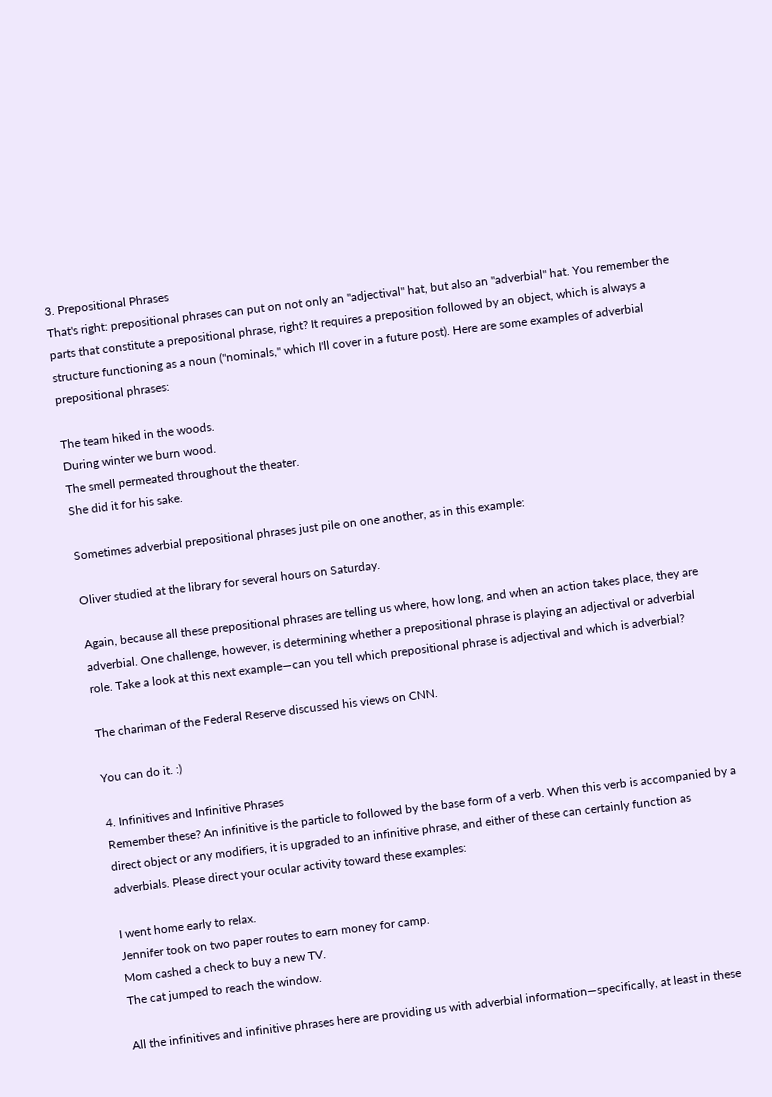3. Prepositional Phrases
That's right: prepositional phrases can put on not only an "adjectival" hat, but also an "adverbial" hat. You remember the parts that constitute a prepositional phrase, right? It requires a preposition followed by an object, which is always a structure functioning as a noun ("nominals," which I'll cover in a future post). Here are some examples of adverbial prepositional phrases:

The team hiked in the woods.
During winter we burn wood.
The smell permeated throughout the theater.
She did it for his sake.

Sometimes adverbial prepositional phrases just pile on one another, as in this example:

Oliver studied at the library for several hours on Saturday.

Again, because all these prepositional phrases are telling us where, how long, and when an action takes place, they are adverbial. One challenge, however, is determining whether a prepositional phrase is playing an adjectival or adverbial role. Take a look at this next example—can you tell which prepositional phrase is adjectival and which is adverbial?

The chariman of the Federal Reserve discussed his views on CNN.

You can do it. :)

4. Infinitives and Infinitive Phrases
Remember these? An infinitive is the particle to followed by the base form of a verb. When this verb is accompanied by a direct object or any modifiers, it is upgraded to an infinitive phrase, and either of these can certainly function as adverbials. Please direct your ocular activity toward these examples:

I went home early to relax.
Jennifer took on two paper routes to earn money for camp.
Mom cashed a check to buy a new TV.
The cat jumped to reach the window.

All the infinitives and infinitive phrases here are providing us with adverbial information—specifically, at least in these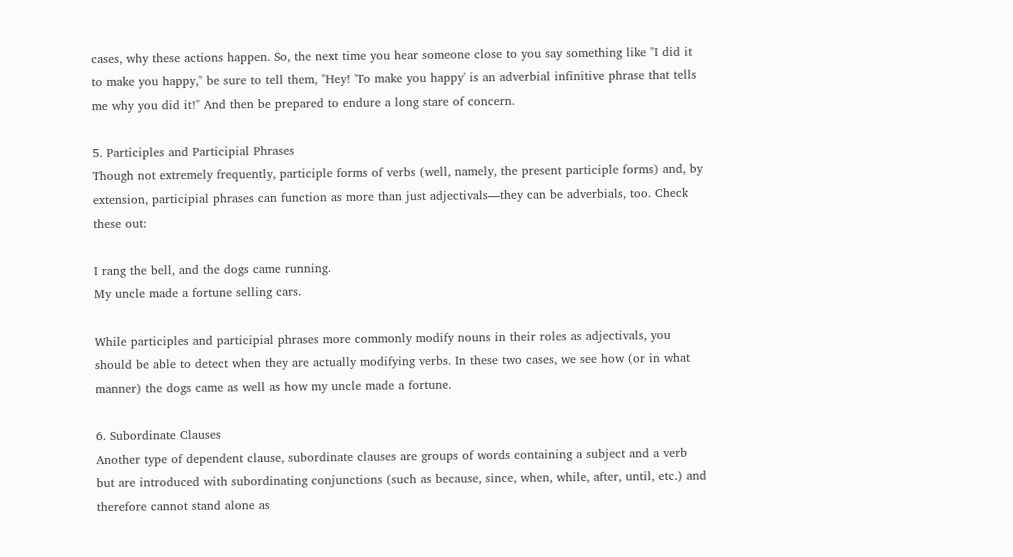cases, why these actions happen. So, the next time you hear someone close to you say something like "I did it to make you happy," be sure to tell them, "Hey! 'To make you happy' is an adverbial infinitive phrase that tells me why you did it!" And then be prepared to endure a long stare of concern.

5. Participles and Participial Phrases
Though not extremely frequently, participle forms of verbs (well, namely, the present participle forms) and, by extension, participial phrases can function as more than just adjectivals—they can be adverbials, too. Check these out:

I rang the bell, and the dogs came running.
My uncle made a fortune selling cars.

While participles and participial phrases more commonly modify nouns in their roles as adjectivals, you should be able to detect when they are actually modifying verbs. In these two cases, we see how (or in what manner) the dogs came as well as how my uncle made a fortune.

6. Subordinate Clauses
Another type of dependent clause, subordinate clauses are groups of words containing a subject and a verb but are introduced with subordinating conjunctions (such as because, since, when, while, after, until, etc.) and therefore cannot stand alone as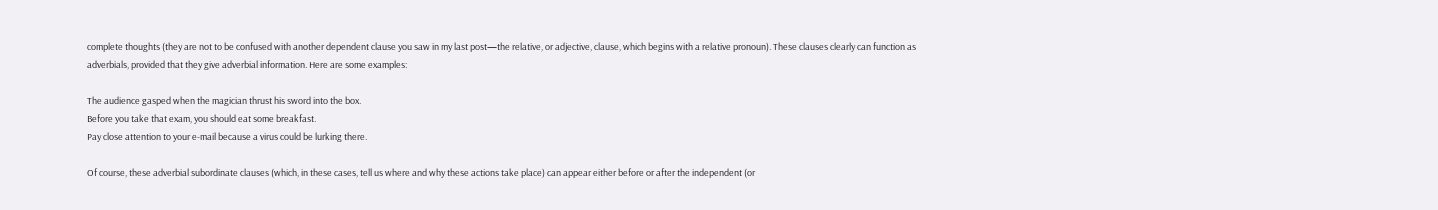complete thoughts (they are not to be confused with another dependent clause you saw in my last post—the relative, or adjective, clause, which begins with a relative pronoun). These clauses clearly can function as adverbials, provided that they give adverbial information. Here are some examples:

The audience gasped when the magician thrust his sword into the box.
Before you take that exam, you should eat some breakfast.
Pay close attention to your e-mail because a virus could be lurking there.

Of course, these adverbial subordinate clauses (which, in these cases, tell us where and why these actions take place) can appear either before or after the independent (or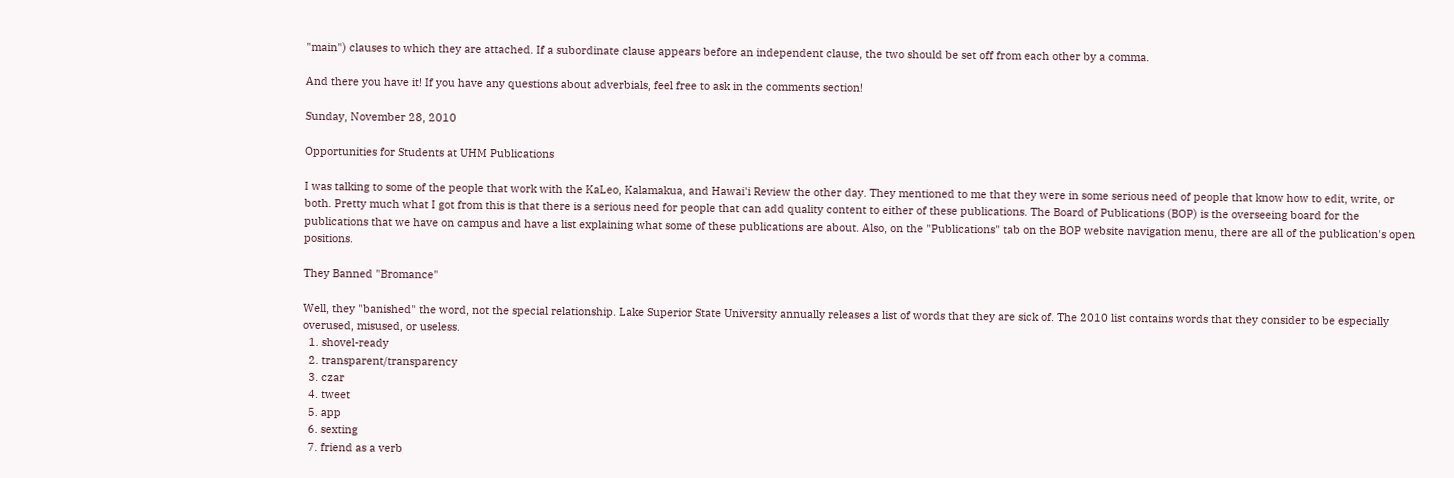"main") clauses to which they are attached. If a subordinate clause appears before an independent clause, the two should be set off from each other by a comma.

And there you have it! If you have any questions about adverbials, feel free to ask in the comments section!

Sunday, November 28, 2010

Opportunities for Students at UHM Publications

I was talking to some of the people that work with the KaLeo, Kalamakua, and Hawai'i Review the other day. They mentioned to me that they were in some serious need of people that know how to edit, write, or both. Pretty much what I got from this is that there is a serious need for people that can add quality content to either of these publications. The Board of Publications (BOP) is the overseeing board for the publications that we have on campus and have a list explaining what some of these publications are about. Also, on the "Publications" tab on the BOP website navigation menu, there are all of the publication's open positions.

They Banned "Bromance"

Well, they "banished" the word, not the special relationship. Lake Superior State University annually releases a list of words that they are sick of. The 2010 list contains words that they consider to be especially overused, misused, or useless.
  1. shovel-ready
  2. transparent/transparency
  3. czar
  4. tweet
  5. app
  6. sexting
  7. friend as a verb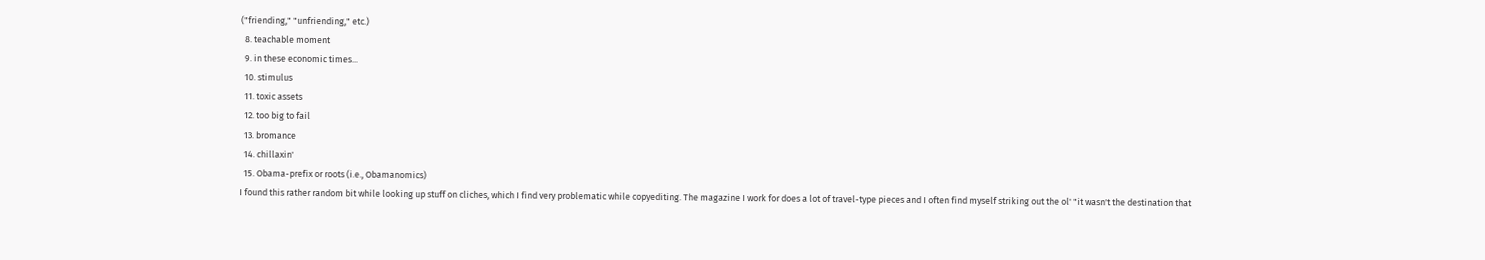("friending," "unfriending," etc.)
  8. teachable moment
  9. in these economic times...
  10. stimulus
  11. toxic assets
  12. too big to fail
  13. bromance
  14. chillaxin'
  15. Obama-prefix or roots (i.e., Obamanomics)
I found this rather random bit while looking up stuff on cliches, which I find very problematic while copyediting. The magazine I work for does a lot of travel-type pieces and I often find myself striking out the ol' "it wasn't the destination that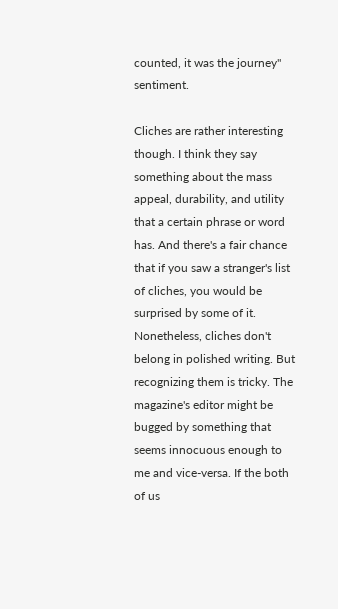counted, it was the journey" sentiment.

Cliches are rather interesting though. I think they say something about the mass appeal, durability, and utility that a certain phrase or word has. And there's a fair chance that if you saw a stranger's list of cliches, you would be surprised by some of it. Nonetheless, cliches don't belong in polished writing. But recognizing them is tricky. The magazine's editor might be bugged by something that seems innocuous enough to me and vice-versa. If the both of us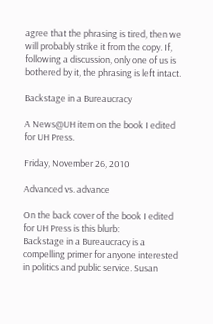agree that the phrasing is tired, then we will probably strike it from the copy. If, following a discussion, only one of us is bothered by it, the phrasing is left intact.

Backstage in a Bureaucracy

A News@UH item on the book I edited for UH Press.

Friday, November 26, 2010

Advanced vs. advance

On the back cover of the book I edited for UH Press is this blurb:
Backstage in a Bureaucracy is a compelling primer for anyone interested in politics and public service. Susan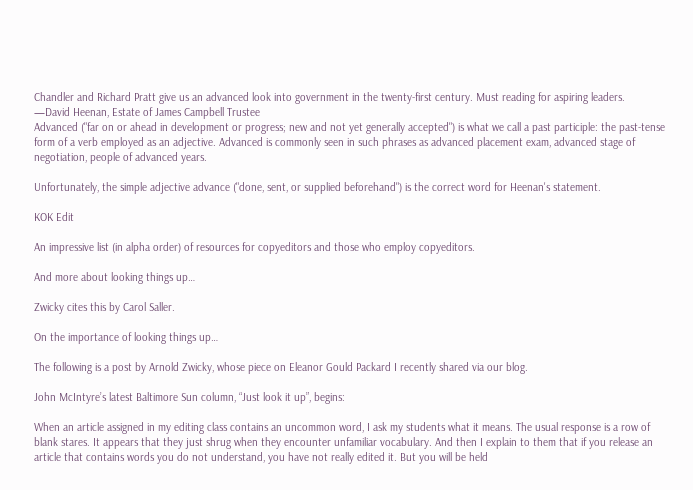Chandler and Richard Pratt give us an advanced look into government in the twenty-first century. Must reading for aspiring leaders.
—David Heenan, Estate of James Campbell Trustee
Advanced ("far on or ahead in development or progress; new and not yet generally accepted") is what we call a past participle: the past-tense form of a verb employed as an adjective. Advanced is commonly seen in such phrases as advanced placement exam, advanced stage of negotiation, people of advanced years.

Unfortunately, the simple adjective advance ("done, sent, or supplied beforehand") is the correct word for Heenan's statement.

KOK Edit

An impressive list (in alpha order) of resources for copyeditors and those who employ copyeditors.

And more about looking things up…

Zwicky cites this by Carol Saller.

On the importance of looking things up…

The following is a post by Arnold Zwicky, whose piece on Eleanor Gould Packard I recently shared via our blog.

John McIntyre’s latest Baltimore Sun column, “Just look it up”, begins:

When an article assigned in my editing class contains an uncommon word, I ask my students what it means. The usual response is a row of blank stares. It appears that they just shrug when they encounter unfamiliar vocabulary. And then I explain to them that if you release an article that contains words you do not understand, you have not really edited it. But you will be held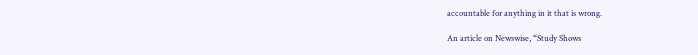accountable for anything in it that is wrong.

An article on Newswise, “Study Shows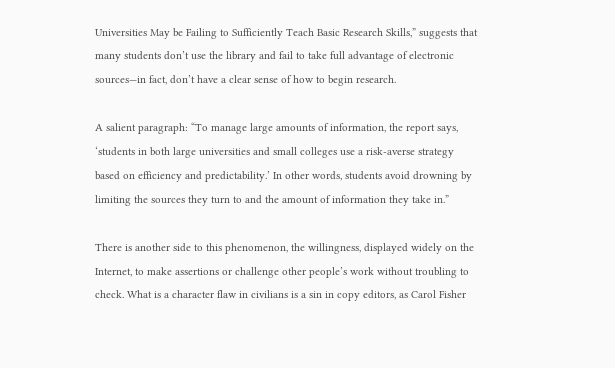Universities May be Failing to Sufficiently Teach Basic Research Skills,” suggests that many students don’t use the library and fail to take full advantage of electronic sources—in fact, don’t have a clear sense of how to begin research.

A salient paragraph: “To manage large amounts of information, the report says, ‘students in both large universities and small colleges use a risk-averse strategy based on efficiency and predictability.’ In other words, students avoid drowning by limiting the sources they turn to and the amount of information they take in.”

There is another side to this phenomenon, the willingness, displayed widely on the Internet, to make assertions or challenge other people’s work without troubling to check. What is a character flaw in civilians is a sin in copy editors, as Carol Fisher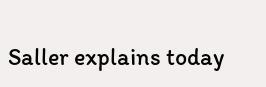Saller explains today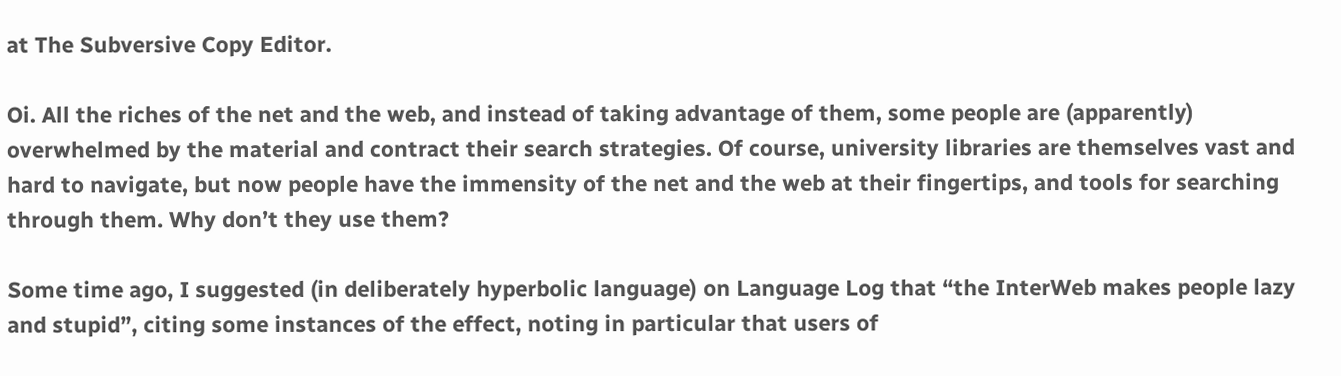at The Subversive Copy Editor.

Oi. All the riches of the net and the web, and instead of taking advantage of them, some people are (apparently) overwhelmed by the material and contract their search strategies. Of course, university libraries are themselves vast and hard to navigate, but now people have the immensity of the net and the web at their fingertips, and tools for searching through them. Why don’t they use them?

Some time ago, I suggested (in deliberately hyperbolic language) on Language Log that “the InterWeb makes people lazy and stupid”, citing some instances of the effect, noting in particular that users of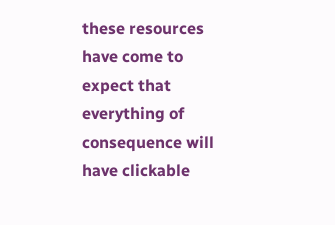these resources have come to expect that everything of consequence will have clickable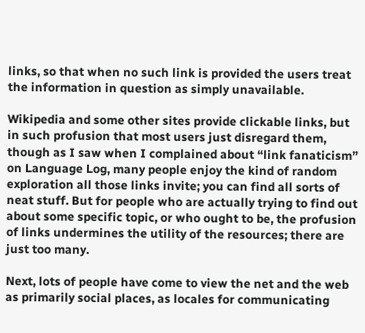links, so that when no such link is provided the users treat the information in question as simply unavailable.

Wikipedia and some other sites provide clickable links, but in such profusion that most users just disregard them, though as I saw when I complained about “link fanaticism” on Language Log, many people enjoy the kind of random exploration all those links invite; you can find all sorts of neat stuff. But for people who are actually trying to find out about some specific topic, or who ought to be, the profusion of links undermines the utility of the resources; there are just too many.

Next, lots of people have come to view the net and the web as primarily social places, as locales for communicating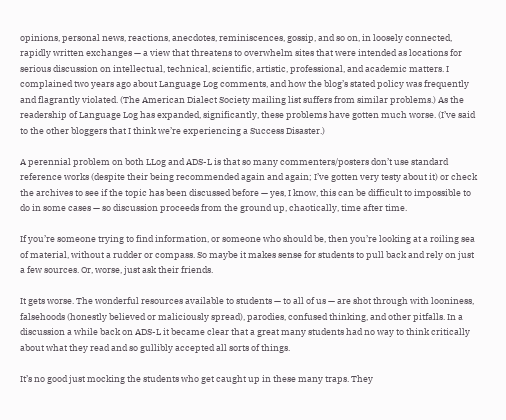opinions, personal news, reactions, anecdotes, reminiscences, gossip, and so on, in loosely connected, rapidly written exchanges — a view that threatens to overwhelm sites that were intended as locations for serious discussion on intellectual, technical, scientific, artistic, professional, and academic matters. I complained two years ago about Language Log comments, and how the blog’s stated policy was frequently and flagrantly violated. (The American Dialect Society mailing list suffers from similar problems.) As the readership of Language Log has expanded, significantly, these problems have gotten much worse. (I’ve said to the other bloggers that I think we’re experiencing a Success Disaster.)

A perennial problem on both LLog and ADS-L is that so many commenters/posters don’t use standard reference works (despite their being recommended again and again; I’ve gotten very testy about it) or check the archives to see if the topic has been discussed before — yes, I know, this can be difficult to impossible to do in some cases — so discussion proceeds from the ground up, chaotically, time after time.

If you’re someone trying to find information, or someone who should be, then you’re looking at a roiling sea of material, without a rudder or compass. So maybe it makes sense for students to pull back and rely on just a few sources. Or, worse, just ask their friends.

It gets worse. The wonderful resources available to students — to all of us — are shot through with looniness, falsehoods (honestly believed or maliciously spread), parodies, confused thinking, and other pitfalls. In a discussion a while back on ADS-L it became clear that a great many students had no way to think critically about what they read and so gullibly accepted all sorts of things.

It’s no good just mocking the students who get caught up in these many traps. They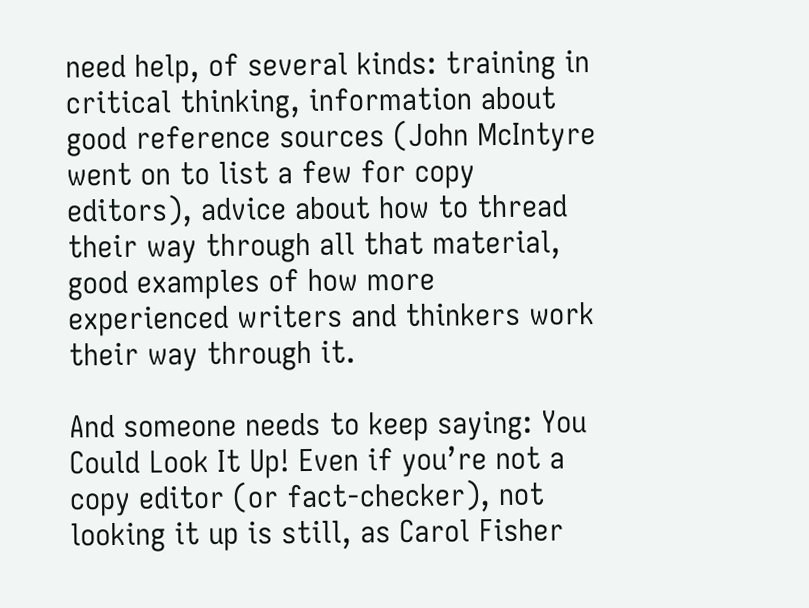need help, of several kinds: training in critical thinking, information about good reference sources (John McIntyre went on to list a few for copy editors), advice about how to thread their way through all that material, good examples of how more experienced writers and thinkers work their way through it.

And someone needs to keep saying: You Could Look It Up! Even if you’re not a copy editor (or fact-checker), not looking it up is still, as Carol Fisher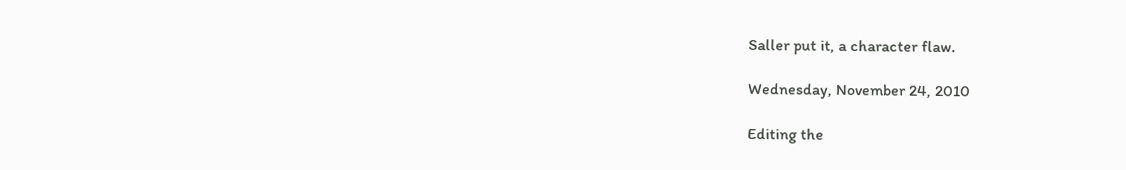Saller put it, a character flaw.

Wednesday, November 24, 2010

Editing the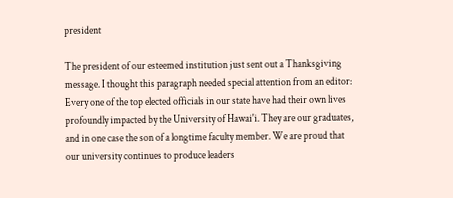president

The president of our esteemed institution just sent out a Thanksgiving message. I thought this paragraph needed special attention from an editor:
Every one of the top elected officials in our state have had their own lives profoundly impacted by the University of Hawai'i. They are our graduates, and in one case the son of a longtime faculty member. We are proud that our university continues to produce leaders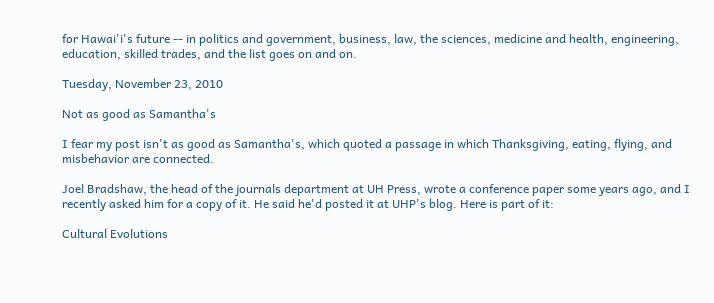for Hawai'i's future -- in politics and government, business, law, the sciences, medicine and health, engineering, education, skilled trades, and the list goes on and on.

Tuesday, November 23, 2010

Not as good as Samantha's

I fear my post isn't as good as Samantha's, which quoted a passage in which Thanksgiving, eating, flying, and misbehavior are connected.

Joel Bradshaw, the head of the journals department at UH Press, wrote a conference paper some years ago, and I recently asked him for a copy of it. He said he'd posted it at UHP's blog. Here is part of it:

Cultural Evolutions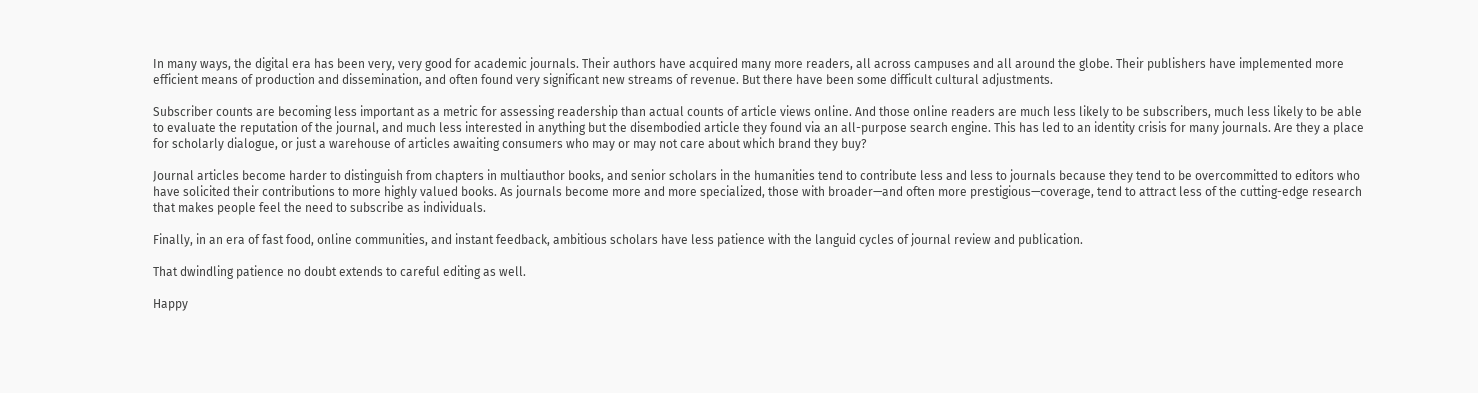In many ways, the digital era has been very, very good for academic journals. Their authors have acquired many more readers, all across campuses and all around the globe. Their publishers have implemented more efficient means of production and dissemination, and often found very significant new streams of revenue. But there have been some difficult cultural adjustments.

Subscriber counts are becoming less important as a metric for assessing readership than actual counts of article views online. And those online readers are much less likely to be subscribers, much less likely to be able to evaluate the reputation of the journal, and much less interested in anything but the disembodied article they found via an all-purpose search engine. This has led to an identity crisis for many journals. Are they a place for scholarly dialogue, or just a warehouse of articles awaiting consumers who may or may not care about which brand they buy?

Journal articles become harder to distinguish from chapters in multiauthor books, and senior scholars in the humanities tend to contribute less and less to journals because they tend to be overcommitted to editors who have solicited their contributions to more highly valued books. As journals become more and more specialized, those with broader—and often more prestigious—coverage, tend to attract less of the cutting-edge research that makes people feel the need to subscribe as individuals.

Finally, in an era of fast food, online communities, and instant feedback, ambitious scholars have less patience with the languid cycles of journal review and publication.

That dwindling patience no doubt extends to careful editing as well.

Happy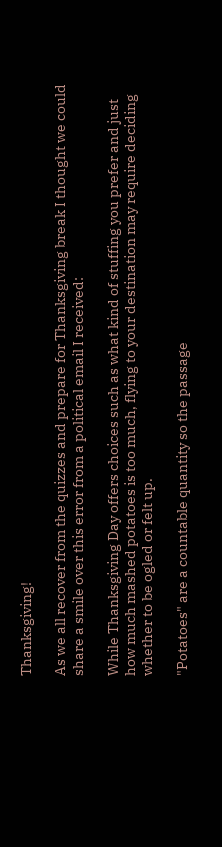Thanksgiving!

As we all recover from the quizzes and prepare for Thanksgiving break I thought we could share a smile over this error from a political email I received:

While Thanksgiving Day offers choices such as what kind of stuffing you prefer and just how much mashed potatoes is too much, flying to your destination may require deciding whether to be ogled or felt up.

"Potatoes" are a countable quantity so the passage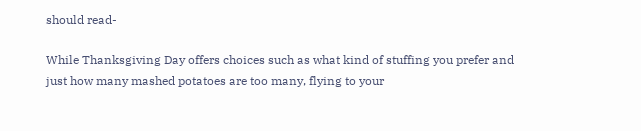should read-

While Thanksgiving Day offers choices such as what kind of stuffing you prefer and just how many mashed potatoes are too many, flying to your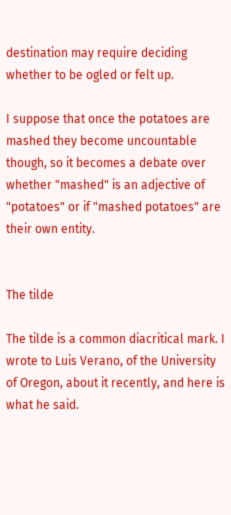destination may require deciding whether to be ogled or felt up.

I suppose that once the potatoes are mashed they become uncountable though, so it becomes a debate over whether "mashed" is an adjective of "potatoes" or if "mashed potatoes" are their own entity.


The tilde

The tilde is a common diacritical mark. I wrote to Luis Verano, of the University of Oregon, about it recently, and here is what he said.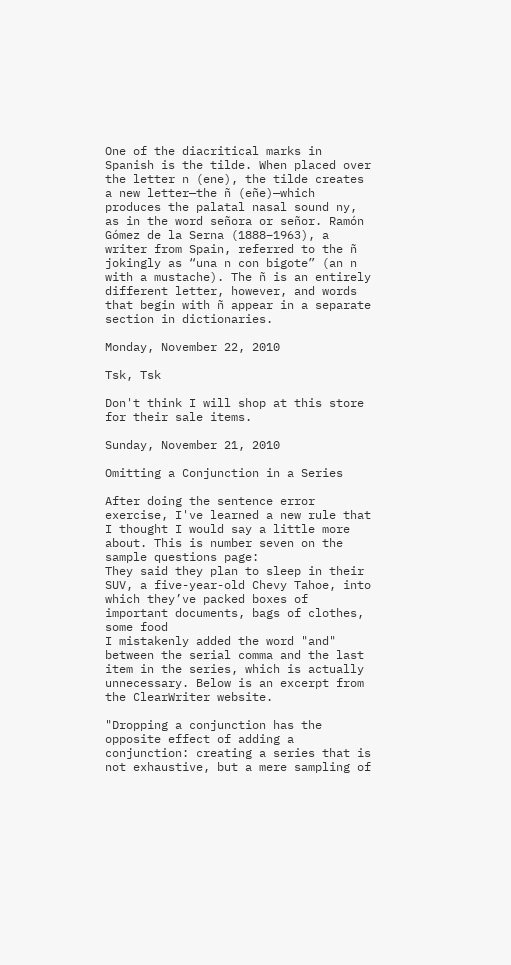One of the diacritical marks in Spanish is the tilde. When placed over the letter n (ene), the tilde creates a new letter—the ñ (eñe)—which produces the palatal nasal sound ny, as in the word señora or señor. Ramón Gómez de la Serna (1888–1963), a writer from Spain, referred to the ñ jokingly as “una n con bigote” (an n with a mustache). The ñ is an entirely different letter, however, and words that begin with ñ appear in a separate section in dictionaries.

Monday, November 22, 2010

Tsk, Tsk

Don't think I will shop at this store for their sale items.

Sunday, November 21, 2010

Omitting a Conjunction in a Series

After doing the sentence error exercise, I've learned a new rule that I thought I would say a little more about. This is number seven on the sample questions page:
They said they plan to sleep in their SUV, a five-year-old Chevy Tahoe, into which they’ve packed boxes of important documents, bags of clothes, some food
I mistakenly added the word "and" between the serial comma and the last item in the series, which is actually unnecessary. Below is an excerpt from the ClearWriter website.

"Dropping a conjunction has the opposite effect of adding a conjunction: creating a series that is not exhaustive, but a mere sampling of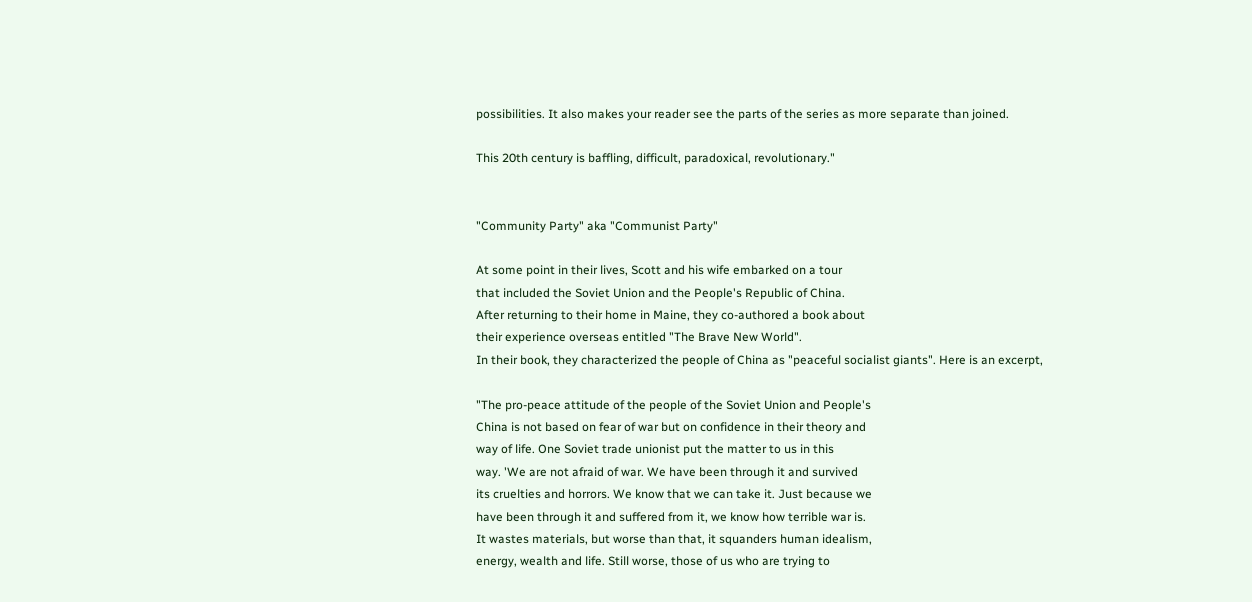possibilities. It also makes your reader see the parts of the series as more separate than joined.

This 20th century is baffling, difficult, paradoxical, revolutionary."


"Community Party" aka "Communist Party"

At some point in their lives, Scott and his wife embarked on a tour
that included the Soviet Union and the People's Republic of China.
After returning to their home in Maine, they co-authored a book about
their experience overseas entitled "The Brave New World".
In their book, they characterized the people of China as "peaceful socialist giants". Here is an excerpt,

"The pro-peace attitude of the people of the Soviet Union and People's
China is not based on fear of war but on confidence in their theory and
way of life. One Soviet trade unionist put the matter to us in this
way. 'We are not afraid of war. We have been through it and survived
its cruelties and horrors. We know that we can take it. Just because we
have been through it and suffered from it, we know how terrible war is.
It wastes materials, but worse than that, it squanders human idealism,
energy, wealth and life. Still worse, those of us who are trying to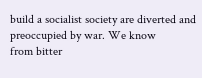build a socialist society are diverted and preoccupied by war. We know
from bitter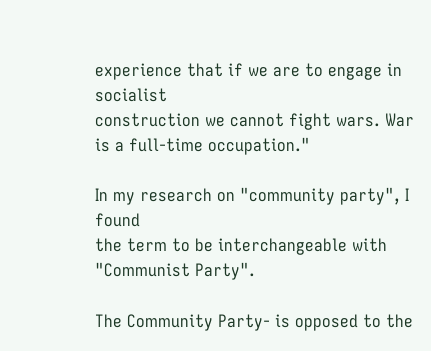experience that if we are to engage in socialist
construction we cannot fight wars. War is a full-time occupation."

In my research on "community party", I found
the term to be interchangeable with "Communist Party".

The Community Party- is opposed to the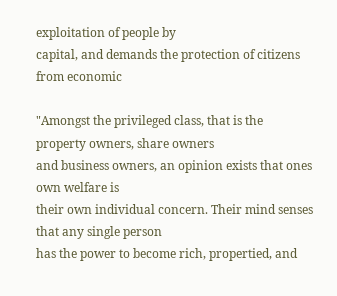exploitation of people by
capital, and demands the protection of citizens from economic

"Amongst the privileged class, that is the property owners, share owners
and business owners, an opinion exists that ones own welfare is
their own individual concern. Their mind senses that any single person
has the power to become rich, propertied, and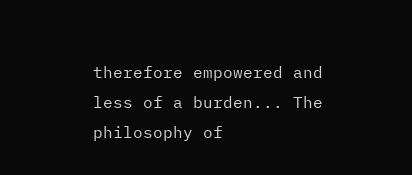therefore empowered and
less of a burden... The philosophy of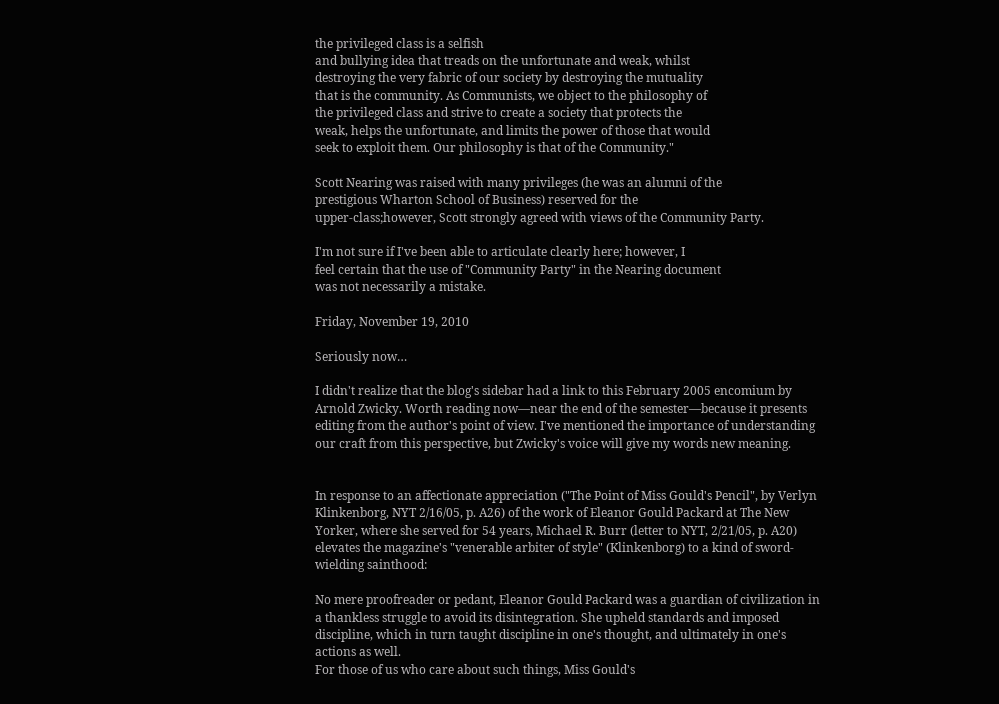the privileged class is a selfish
and bullying idea that treads on the unfortunate and weak, whilst
destroying the very fabric of our society by destroying the mutuality
that is the community. As Communists, we object to the philosophy of
the privileged class and strive to create a society that protects the
weak, helps the unfortunate, and limits the power of those that would
seek to exploit them. Our philosophy is that of the Community."

Scott Nearing was raised with many privileges (he was an alumni of the
prestigious Wharton School of Business) reserved for the
upper-class;however, Scott strongly agreed with views of the Community Party.

I'm not sure if I've been able to articulate clearly here; however, I
feel certain that the use of "Community Party" in the Nearing document
was not necessarily a mistake.

Friday, November 19, 2010

Seriously now…

I didn't realize that the blog's sidebar had a link to this February 2005 encomium by Arnold Zwicky. Worth reading now—near the end of the semester—because it presents editing from the author's point of view. I've mentioned the importance of understanding our craft from this perspective, but Zwicky's voice will give my words new meaning.


In response to an affectionate appreciation ("The Point of Miss Gould's Pencil", by Verlyn Klinkenborg, NYT 2/16/05, p. A26) of the work of Eleanor Gould Packard at The New Yorker, where she served for 54 years, Michael R. Burr (letter to NYT, 2/21/05, p. A20) elevates the magazine's "venerable arbiter of style" (Klinkenborg) to a kind of sword-wielding sainthood:

No mere proofreader or pedant, Eleanor Gould Packard was a guardian of civilization in a thankless struggle to avoid its disintegration. She upheld standards and imposed discipline, which in turn taught discipline in one's thought, and ultimately in one's actions as well.
For those of us who care about such things, Miss Gould's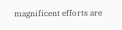magnificent efforts are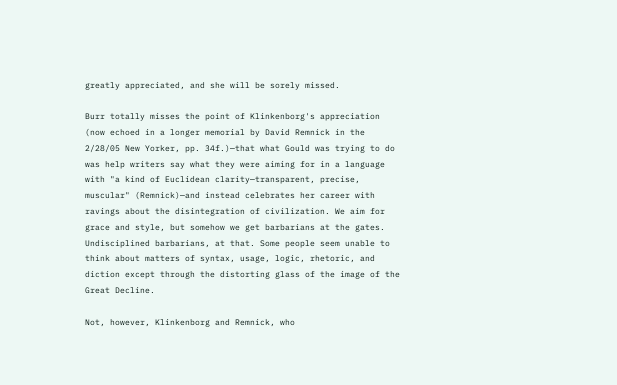greatly appreciated, and she will be sorely missed.

Burr totally misses the point of Klinkenborg's appreciation (now echoed in a longer memorial by David Remnick in the 2/28/05 New Yorker, pp. 34f.)—that what Gould was trying to do was help writers say what they were aiming for in a language with "a kind of Euclidean clarity—transparent, precise, muscular" (Remnick)—and instead celebrates her career with ravings about the disintegration of civilization. We aim for grace and style, but somehow we get barbarians at the gates. Undisciplined barbarians, at that. Some people seem unable to think about matters of syntax, usage, logic, rhetoric, and diction except through the distorting glass of the image of the Great Decline.

Not, however, Klinkenborg and Remnick, who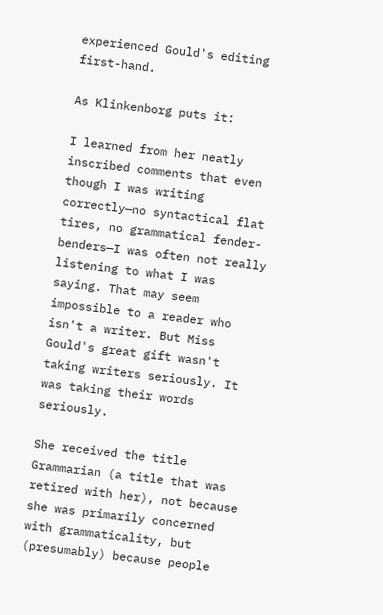experienced Gould's editing first-hand.

As Klinkenborg puts it:

I learned from her neatly inscribed comments that even though I was writing correctly—no syntactical flat tires, no grammatical fender-benders—I was often not really listening to what I was saying. That may seem impossible to a reader who isn't a writer. But Miss Gould's great gift wasn't taking writers seriously. It was taking their words seriously.

She received the title Grammarian (a title that was retired with her), not because she was primarily concerned with grammaticality, but (presumably) because people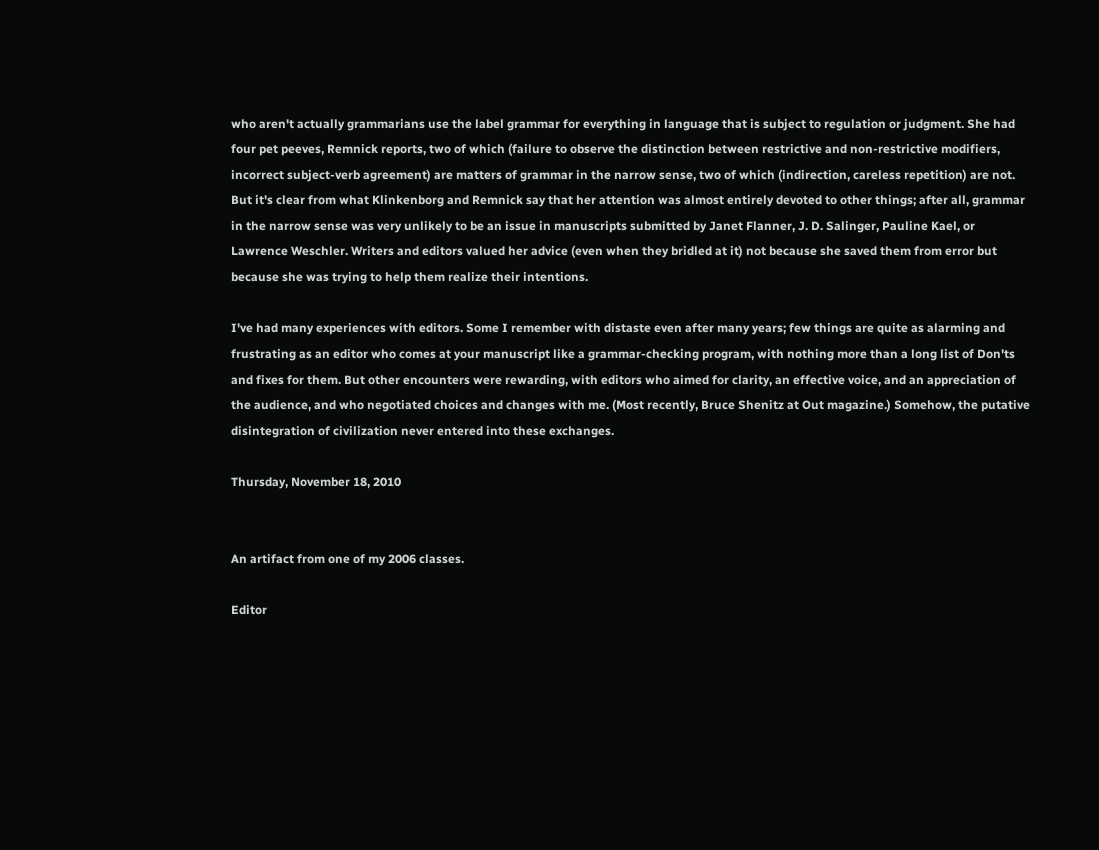who aren't actually grammarians use the label grammar for everything in language that is subject to regulation or judgment. She had four pet peeves, Remnick reports, two of which (failure to observe the distinction between restrictive and non-restrictive modifiers, incorrect subject-verb agreement) are matters of grammar in the narrow sense, two of which (indirection, careless repetition) are not. But it's clear from what Klinkenborg and Remnick say that her attention was almost entirely devoted to other things; after all, grammar in the narrow sense was very unlikely to be an issue in manuscripts submitted by Janet Flanner, J. D. Salinger, Pauline Kael, or Lawrence Weschler. Writers and editors valued her advice (even when they bridled at it) not because she saved them from error but because she was trying to help them realize their intentions.

I've had many experiences with editors. Some I remember with distaste even after many years; few things are quite as alarming and frustrating as an editor who comes at your manuscript like a grammar-checking program, with nothing more than a long list of Don'ts and fixes for them. But other encounters were rewarding, with editors who aimed for clarity, an effective voice, and an appreciation of the audience, and who negotiated choices and changes with me. (Most recently, Bruce Shenitz at Out magazine.) Somehow, the putative disintegration of civilization never entered into these exchanges.

Thursday, November 18, 2010


An artifact from one of my 2006 classes.

Editor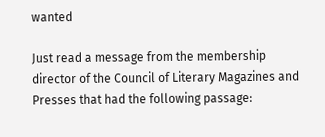wanted

Just read a message from the membership director of the Council of Literary Magazines and Presses that had the following passage: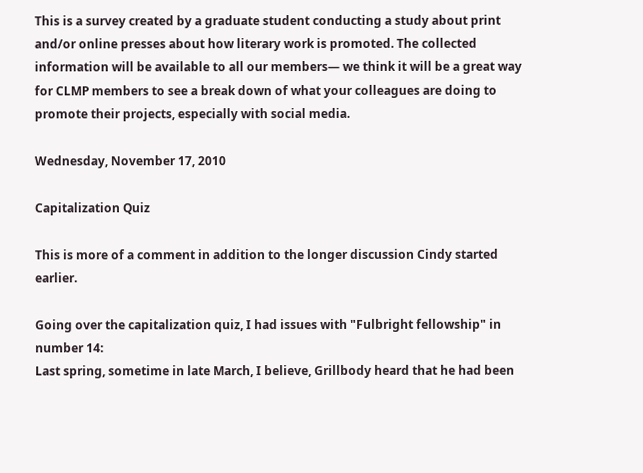This is a survey created by a graduate student conducting a study about print and/or online presses about how literary work is promoted. The collected information will be available to all our members— we think it will be a great way for CLMP members to see a break down of what your colleagues are doing to promote their projects, especially with social media.

Wednesday, November 17, 2010

Capitalization Quiz

This is more of a comment in addition to the longer discussion Cindy started earlier.

Going over the capitalization quiz, I had issues with "Fulbright fellowship" in number 14:
Last spring, sometime in late March, I believe, Grillbody heard that he had been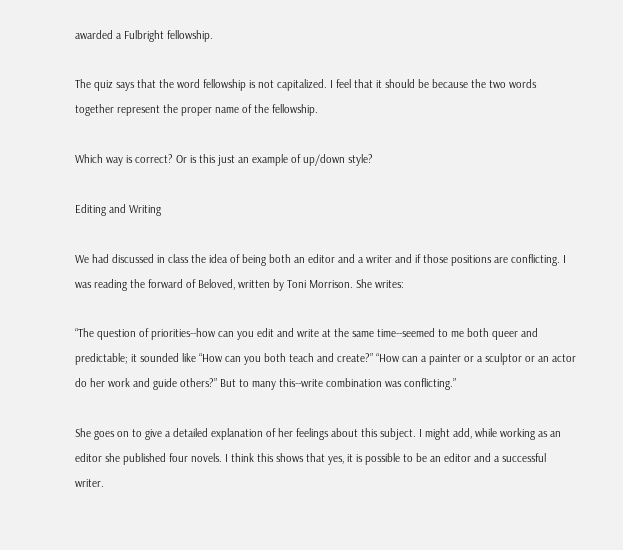awarded a Fulbright fellowship.

The quiz says that the word fellowship is not capitalized. I feel that it should be because the two words together represent the proper name of the fellowship.

Which way is correct? Or is this just an example of up/down style?

Editing and Writing

We had discussed in class the idea of being both an editor and a writer and if those positions are conflicting. I was reading the forward of Beloved, written by Toni Morrison. She writes:

“The question of priorities--how can you edit and write at the same time--seemed to me both queer and predictable; it sounded like “How can you both teach and create?” “How can a painter or a sculptor or an actor do her work and guide others?” But to many this--write combination was conflicting.”

She goes on to give a detailed explanation of her feelings about this subject. I might add, while working as an editor she published four novels. I think this shows that yes, it is possible to be an editor and a successful writer.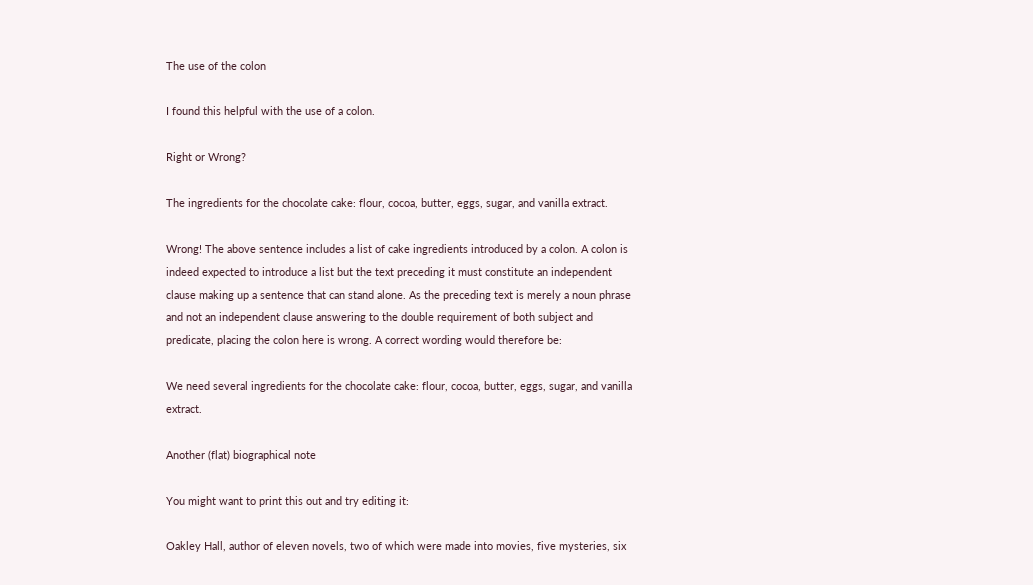The use of the colon

I found this helpful with the use of a colon.

Right or Wrong?

The ingredients for the chocolate cake: flour, cocoa, butter, eggs, sugar, and vanilla extract.

Wrong! The above sentence includes a list of cake ingredients introduced by a colon. A colon is indeed expected to introduce a list but the text preceding it must constitute an independent clause making up a sentence that can stand alone. As the preceding text is merely a noun phrase and not an independent clause answering to the double requirement of both subject and predicate, placing the colon here is wrong. A correct wording would therefore be:

We need several ingredients for the chocolate cake: flour, cocoa, butter, eggs, sugar, and vanilla extract.

Another (flat) biographical note

You might want to print this out and try editing it:

Oakley Hall, author of eleven novels, two of which were made into movies, five mysteries, six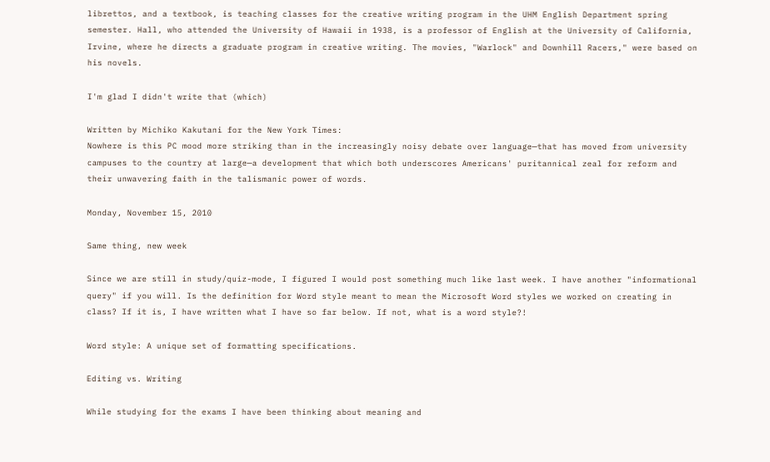librettos, and a textbook, is teaching classes for the creative writing program in the UHM English Department spring semester. Hall, who attended the University of Hawaii in 1938, is a professor of English at the University of California, Irvine, where he directs a graduate program in creative writing. The movies, "Warlock" and Downhill Racers," were based on his novels.

I'm glad I didn't write that (which)

Written by Michiko Kakutani for the New York Times:
Nowhere is this PC mood more striking than in the increasingly noisy debate over language—that has moved from university campuses to the country at large—a development that which both underscores Americans' puritannical zeal for reform and their unwavering faith in the talismanic power of words.

Monday, November 15, 2010

Same thing, new week

Since we are still in study/quiz-mode, I figured I would post something much like last week. I have another "informational query" if you will. Is the definition for Word style meant to mean the Microsoft Word styles we worked on creating in class? If it is, I have written what I have so far below. If not, what is a word style?!

Word style: A unique set of formatting specifications.

Editing vs. Writing

While studying for the exams I have been thinking about meaning and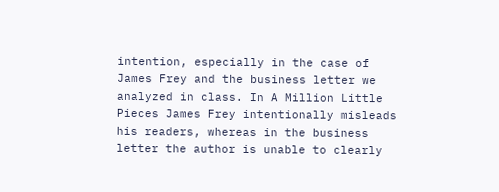intention, especially in the case of James Frey and the business letter we analyzed in class. In A Million Little Pieces James Frey intentionally misleads his readers, whereas in the business letter the author is unable to clearly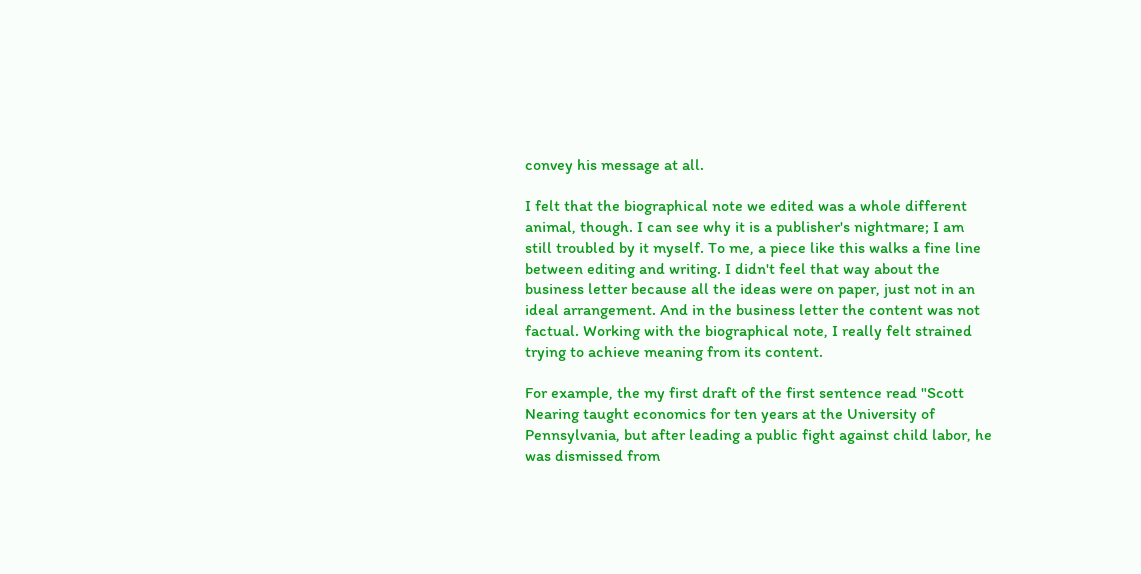convey his message at all.

I felt that the biographical note we edited was a whole different animal, though. I can see why it is a publisher's nightmare; I am still troubled by it myself. To me, a piece like this walks a fine line between editing and writing. I didn't feel that way about the business letter because all the ideas were on paper, just not in an ideal arrangement. And in the business letter the content was not factual. Working with the biographical note, I really felt strained trying to achieve meaning from its content.

For example, the my first draft of the first sentence read "Scott Nearing taught economics for ten years at the University of Pennsylvania, but after leading a public fight against child labor, he was dismissed from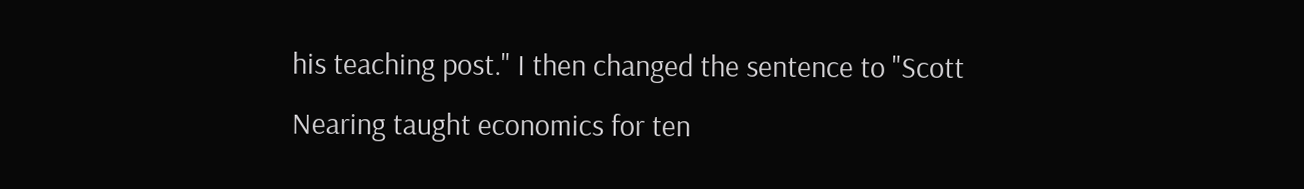his teaching post." I then changed the sentence to "Scott Nearing taught economics for ten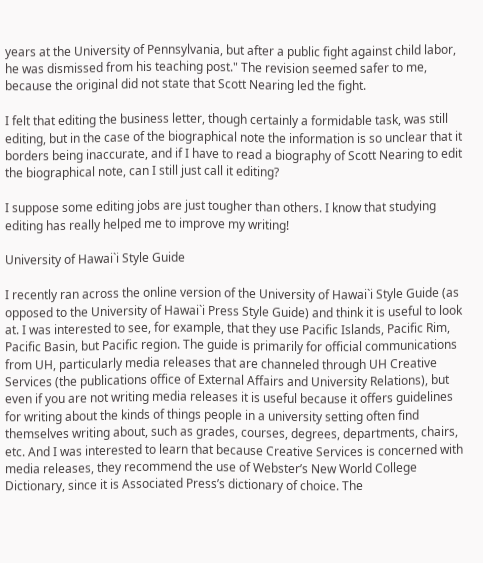years at the University of Pennsylvania, but after a public fight against child labor, he was dismissed from his teaching post." The revision seemed safer to me, because the original did not state that Scott Nearing led the fight.

I felt that editing the business letter, though certainly a formidable task, was still editing, but in the case of the biographical note the information is so unclear that it borders being inaccurate, and if I have to read a biography of Scott Nearing to edit the biographical note, can I still just call it editing?

I suppose some editing jobs are just tougher than others. I know that studying editing has really helped me to improve my writing!

University of Hawai`i Style Guide

I recently ran across the online version of the University of Hawai`i Style Guide (as opposed to the University of Hawai`i Press Style Guide) and think it is useful to look at. I was interested to see, for example, that they use Pacific Islands, Pacific Rim, Pacific Basin, but Pacific region. The guide is primarily for official communications from UH, particularly media releases that are channeled through UH Creative Services (the publications office of External Affairs and University Relations), but even if you are not writing media releases it is useful because it offers guidelines for writing about the kinds of things people in a university setting often find themselves writing about, such as grades, courses, degrees, departments, chairs, etc. And I was interested to learn that because Creative Services is concerned with media releases, they recommend the use of Webster’s New World College Dictionary, since it is Associated Press’s dictionary of choice. The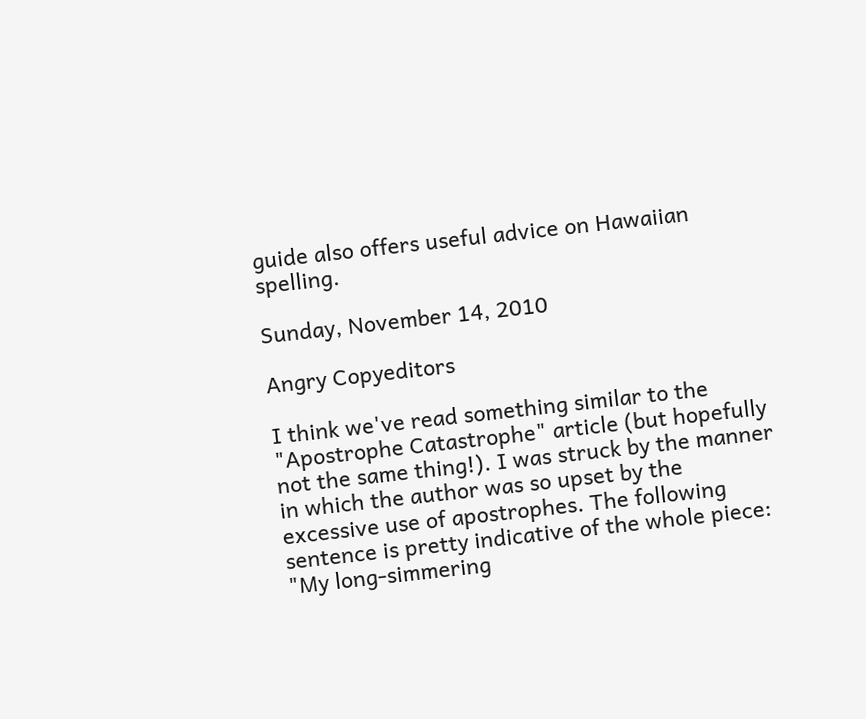guide also offers useful advice on Hawaiian spelling.

Sunday, November 14, 2010

Angry Copyeditors

I think we've read something similar to the "Apostrophe Catastrophe" article (but hopefully not the same thing!). I was struck by the manner in which the author was so upset by the excessive use of apostrophes. The following sentence is pretty indicative of the whole piece: "My long-simmering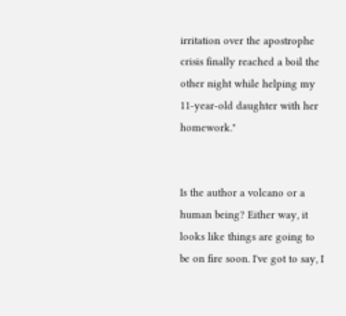irritation over the apostrophe crisis finally reached a boil the other night while helping my 11-year-old daughter with her homework."


Is the author a volcano or a human being? Either way, it looks like things are going to be on fire soon. I've got to say, I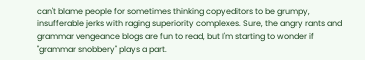can't blame people for sometimes thinking copyeditors to be grumpy, insufferable jerks with raging superiority complexes. Sure, the angry rants and grammar vengeance blogs are fun to read, but I'm starting to wonder if "grammar snobbery" plays a part.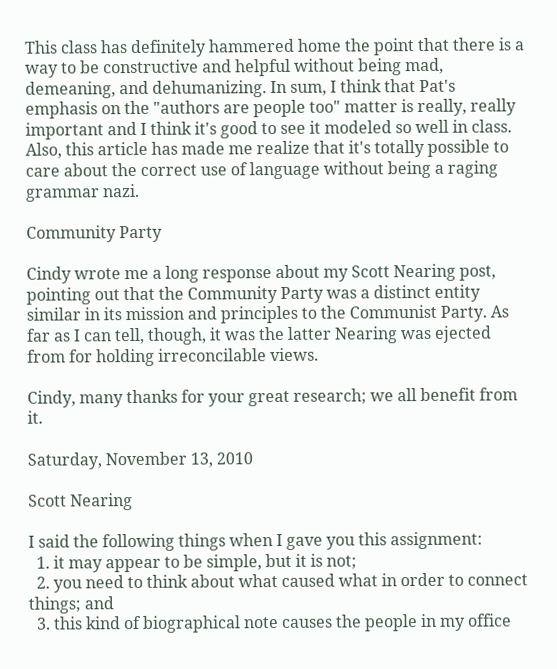This class has definitely hammered home the point that there is a way to be constructive and helpful without being mad, demeaning, and dehumanizing. In sum, I think that Pat's emphasis on the "authors are people too" matter is really, really important and I think it's good to see it modeled so well in class. Also, this article has made me realize that it's totally possible to care about the correct use of language without being a raging grammar nazi.

Community Party

Cindy wrote me a long response about my Scott Nearing post, pointing out that the Community Party was a distinct entity similar in its mission and principles to the Communist Party. As far as I can tell, though, it was the latter Nearing was ejected from for holding irreconcilable views.

Cindy, many thanks for your great research; we all benefit from it.

Saturday, November 13, 2010

Scott Nearing

I said the following things when I gave you this assignment:
  1. it may appear to be simple, but it is not;
  2. you need to think about what caused what in order to connect things; and
  3. this kind of biographical note causes the people in my office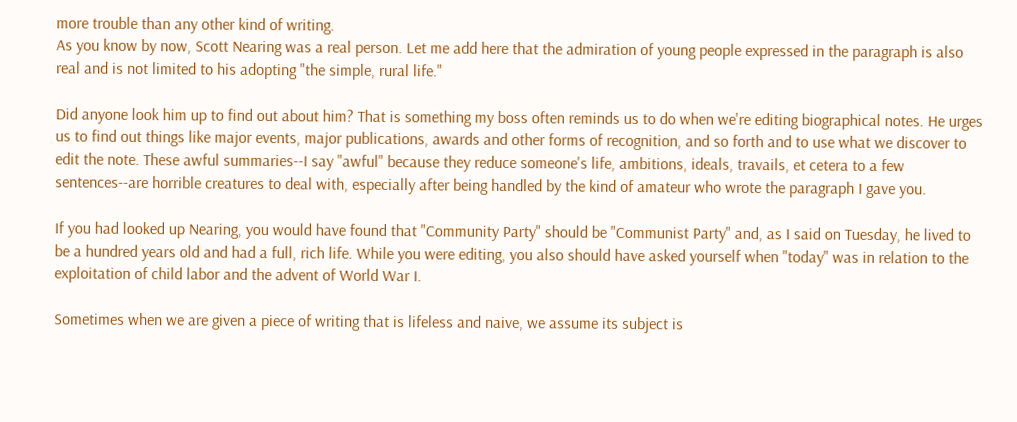more trouble than any other kind of writing.
As you know by now, Scott Nearing was a real person. Let me add here that the admiration of young people expressed in the paragraph is also real and is not limited to his adopting "the simple, rural life."

Did anyone look him up to find out about him? That is something my boss often reminds us to do when we're editing biographical notes. He urges us to find out things like major events, major publications, awards and other forms of recognition, and so forth and to use what we discover to edit the note. These awful summaries--I say "awful" because they reduce someone's life, ambitions, ideals, travails, et cetera to a few sentences--are horrible creatures to deal with, especially after being handled by the kind of amateur who wrote the paragraph I gave you.

If you had looked up Nearing, you would have found that "Community Party" should be "Communist Party" and, as I said on Tuesday, he lived to be a hundred years old and had a full, rich life. While you were editing, you also should have asked yourself when "today" was in relation to the exploitation of child labor and the advent of World War I.

Sometimes when we are given a piece of writing that is lifeless and naive, we assume its subject is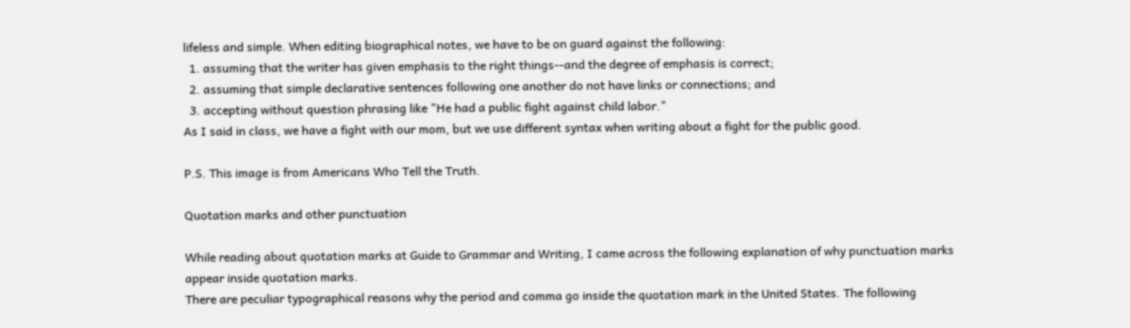lifeless and simple. When editing biographical notes, we have to be on guard against the following:
  1. assuming that the writer has given emphasis to the right things--and the degree of emphasis is correct;
  2. assuming that simple declarative sentences following one another do not have links or connections; and
  3. accepting without question phrasing like "He had a public fight against child labor."
As I said in class, we have a fight with our mom, but we use different syntax when writing about a fight for the public good.

P.S. This image is from Americans Who Tell the Truth.

Quotation marks and other punctuation

While reading about quotation marks at Guide to Grammar and Writing, I came across the following explanation of why punctuation marks appear inside quotation marks.
There are peculiar typographical reasons why the period and comma go inside the quotation mark in the United States. The following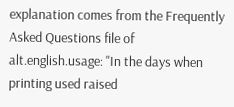explanation comes from the Frequently Asked Questions file of alt.english.usage: "In the days when printing used raised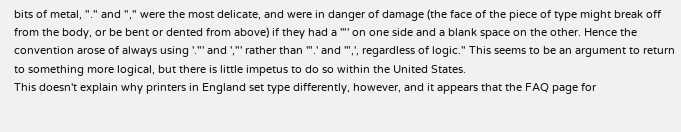bits of metal, "." and "," were the most delicate, and were in danger of damage (the face of the piece of type might break off from the body, or be bent or dented from above) if they had a '"' on one side and a blank space on the other. Hence the convention arose of always using '."' and ',"' rather than '".' and '",', regardless of logic." This seems to be an argument to return to something more logical, but there is little impetus to do so within the United States.
This doesn't explain why printers in England set type differently, however, and it appears that the FAQ page for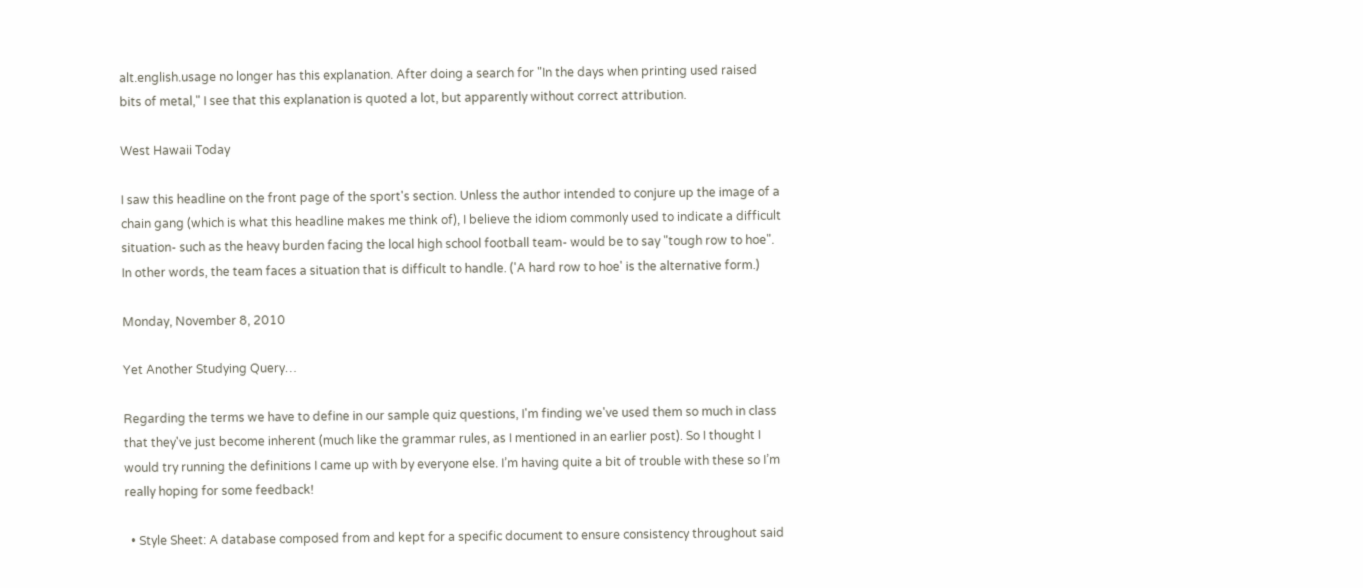alt.english.usage no longer has this explanation. After doing a search for "In the days when printing used raised bits of metal," I see that this explanation is quoted a lot, but apparently without correct attribution.

West Hawaii Today

I saw this headline on the front page of the sport's section. Unless the author intended to conjure up the image of a chain gang (which is what this headline makes me think of), I believe the idiom commonly used to indicate a difficult situation- such as the heavy burden facing the local high school football team- would be to say "tough row to hoe". In other words, the team faces a situation that is difficult to handle. ('A hard row to hoe' is the alternative form.)

Monday, November 8, 2010

Yet Another Studying Query…

Regarding the terms we have to define in our sample quiz questions, I'm finding we've used them so much in class that they've just become inherent (much like the grammar rules, as I mentioned in an earlier post). So I thought I would try running the definitions I came up with by everyone else. I’m having quite a bit of trouble with these so I’m really hoping for some feedback!

  • Style Sheet: A database composed from and kept for a specific document to ensure consistency throughout said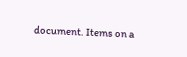document. Items on a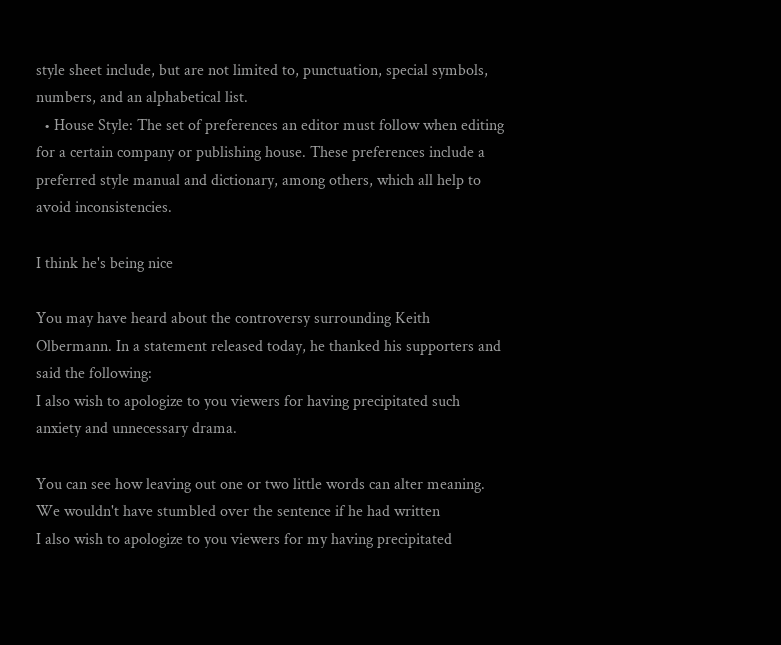style sheet include, but are not limited to, punctuation, special symbols, numbers, and an alphabetical list.
  • House Style: The set of preferences an editor must follow when editing for a certain company or publishing house. These preferences include a preferred style manual and dictionary, among others, which all help to avoid inconsistencies.

I think he's being nice

You may have heard about the controversy surrounding Keith Olbermann. In a statement released today, he thanked his supporters and said the following:
I also wish to apologize to you viewers for having precipitated such anxiety and unnecessary drama.

You can see how leaving out one or two little words can alter meaning. We wouldn't have stumbled over the sentence if he had written
I also wish to apologize to you viewers for my having precipitated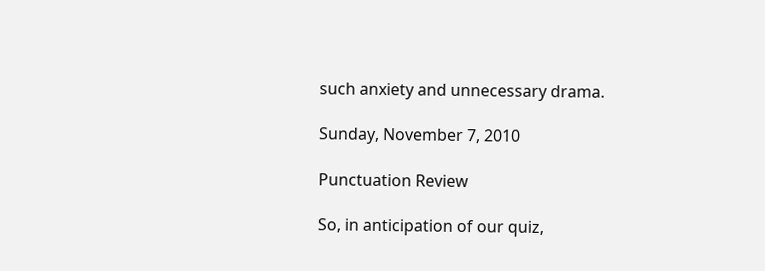such anxiety and unnecessary drama.

Sunday, November 7, 2010

Punctuation Review

So, in anticipation of our quiz,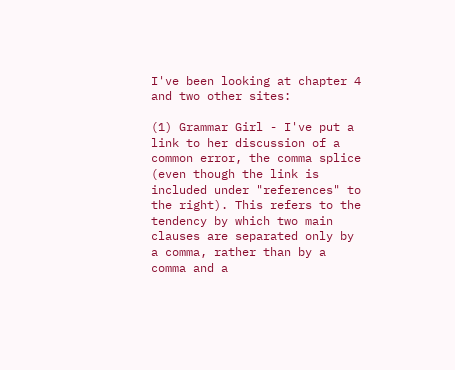I've been looking at chapter 4 and two other sites:

(1) Grammar Girl - I've put a link to her discussion of a common error, the comma splice (even though the link is included under "references" to the right). This refers to the tendency by which two main clauses are separated only by a comma, rather than by a comma and a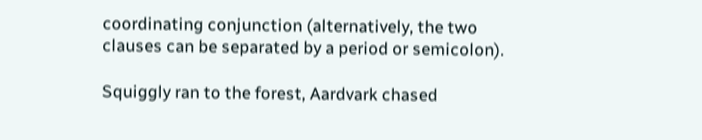coordinating conjunction (alternatively, the two clauses can be separated by a period or semicolon).

Squiggly ran to the forest, Aardvark chased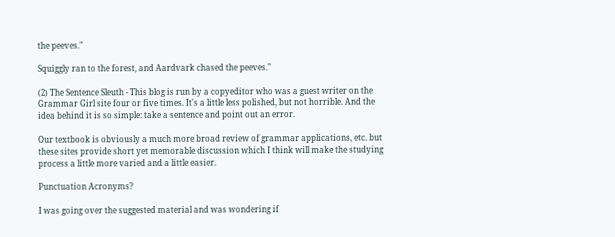the peeves."

Squiggly ran to the forest, and Aardvark chased the peeves."

(2) The Sentence Sleuth - This blog is run by a copyeditor who was a guest writer on the Grammar Girl site four or five times. It's a little less polished, but not horrible. And the idea behind it is so simple: take a sentence and point out an error.

Our textbook is obviously a much more broad review of grammar applications, etc. but these sites provide short yet memorable discussion which I think will make the studying process a little more varied and a little easier.

Punctuation Acronyms?

I was going over the suggested material and was wondering if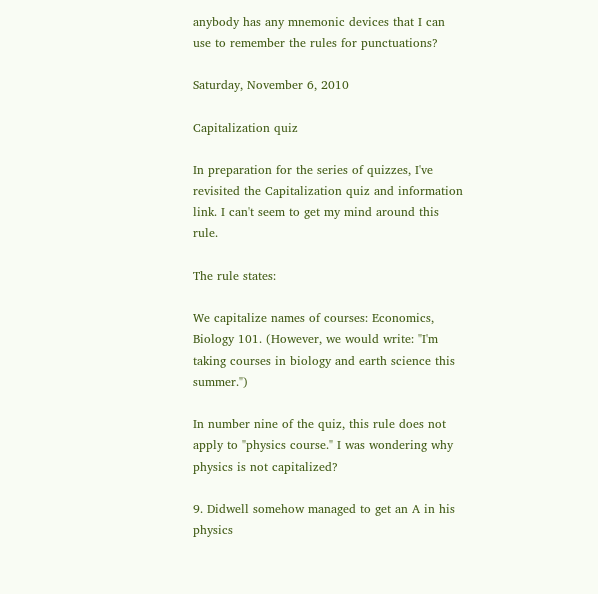anybody has any mnemonic devices that I can use to remember the rules for punctuations?

Saturday, November 6, 2010

Capitalization quiz

In preparation for the series of quizzes, I've revisited the Capitalization quiz and information link. I can't seem to get my mind around this rule.

The rule states:

We capitalize names of courses: Economics, Biology 101. (However, we would write: "I'm taking courses in biology and earth science this summer.")

In number nine of the quiz, this rule does not apply to "physics course." I was wondering why physics is not capitalized?

9. Didwell somehow managed to get an A in his physics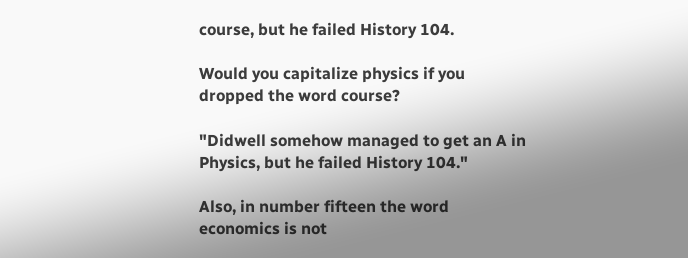course, but he failed History 104.

Would you capitalize physics if you dropped the word course?

"Didwell somehow managed to get an A in Physics, but he failed History 104."

Also, in number fifteen the word economics is not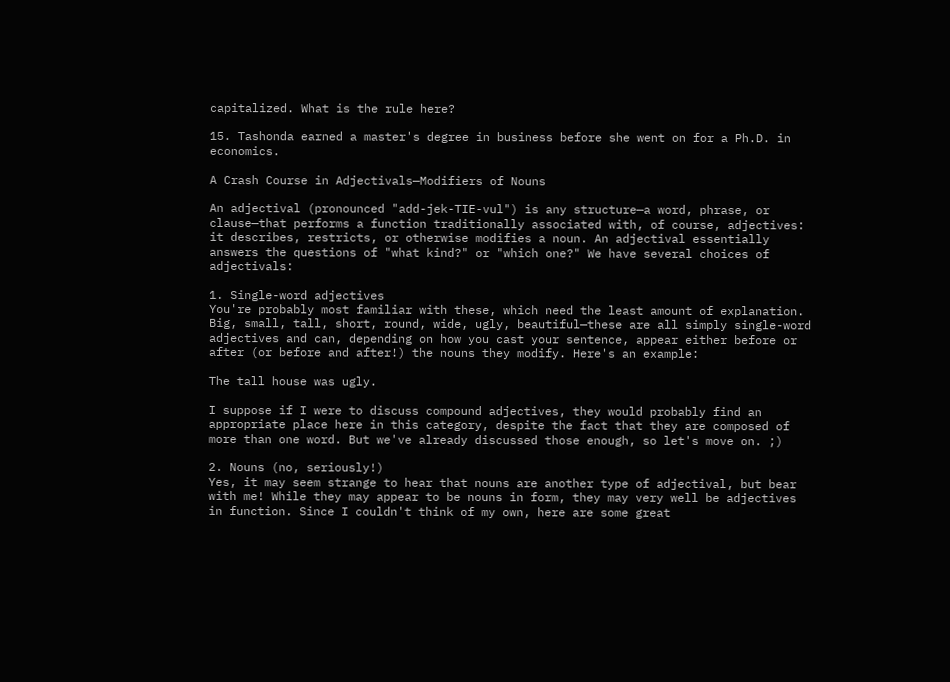capitalized. What is the rule here?

15. Tashonda earned a master's degree in business before she went on for a Ph.D. in economics.

A Crash Course in Adjectivals—Modifiers of Nouns

An adjectival (pronounced "add-jek-TIE-vul") is any structure—a word, phrase, or clause—that performs a function traditionally associated with, of course, adjectives: it describes, restricts, or otherwise modifies a noun. An adjectival essentially answers the questions of "what kind?" or "which one?" We have several choices of adjectivals:

1. Single-word adjectives
You're probably most familiar with these, which need the least amount of explanation. Big, small, tall, short, round, wide, ugly, beautiful—these are all simply single-word adjectives and can, depending on how you cast your sentence, appear either before or after (or before and after!) the nouns they modify. Here's an example:

The tall house was ugly.

I suppose if I were to discuss compound adjectives, they would probably find an appropriate place here in this category, despite the fact that they are composed of more than one word. But we've already discussed those enough, so let's move on. ;)

2. Nouns (no, seriously!)
Yes, it may seem strange to hear that nouns are another type of adjectival, but bear with me! While they may appear to be nouns in form, they may very well be adjectives in function. Since I couldn't think of my own, here are some great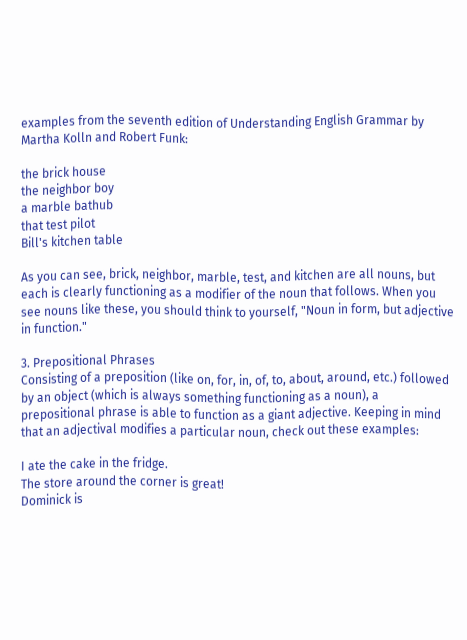examples from the seventh edition of Understanding English Grammar by Martha Kolln and Robert Funk:

the brick house
the neighbor boy
a marble bathub
that test pilot
Bill's kitchen table

As you can see, brick, neighbor, marble, test, and kitchen are all nouns, but each is clearly functioning as a modifier of the noun that follows. When you see nouns like these, you should think to yourself, "Noun in form, but adjective in function."

3. Prepositional Phrases
Consisting of a preposition (like on, for, in, of, to, about, around, etc.) followed by an object (which is always something functioning as a noun), a prepositional phrase is able to function as a giant adjective. Keeping in mind that an adjectival modifies a particular noun, check out these examples:

I ate the cake in the fridge.
The store around the corner is great!
Dominick is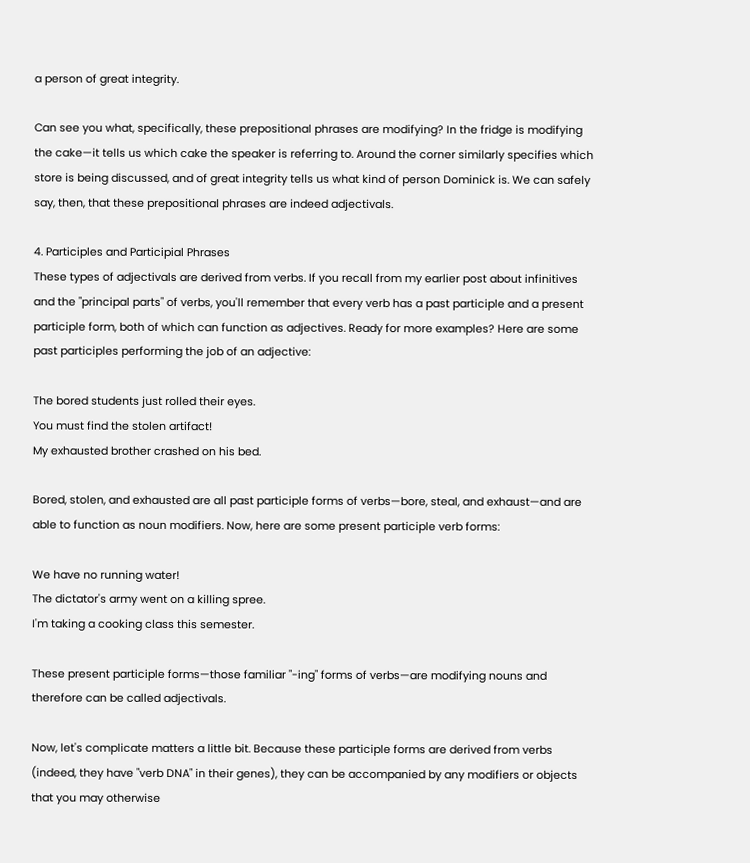a person of great integrity.

Can see you what, specifically, these prepositional phrases are modifying? In the fridge is modifying the cake—it tells us which cake the speaker is referring to. Around the corner similarly specifies which store is being discussed, and of great integrity tells us what kind of person Dominick is. We can safely say, then, that these prepositional phrases are indeed adjectivals.

4. Participles and Participial Phrases
These types of adjectivals are derived from verbs. If you recall from my earlier post about infinitives and the "principal parts" of verbs, you'll remember that every verb has a past participle and a present participle form, both of which can function as adjectives. Ready for more examples? Here are some past participles performing the job of an adjective:

The bored students just rolled their eyes.
You must find the stolen artifact!
My exhausted brother crashed on his bed.

Bored, stolen, and exhausted are all past participle forms of verbs—bore, steal, and exhaust—and are able to function as noun modifiers. Now, here are some present participle verb forms:

We have no running water!
The dictator's army went on a killing spree.
I'm taking a cooking class this semester.

These present participle forms—those familiar "-ing" forms of verbs—are modifying nouns and therefore can be called adjectivals.

Now, let's complicate matters a little bit. Because these participle forms are derived from verbs (indeed, they have "verb DNA" in their genes), they can be accompanied by any modifiers or objects that you may otherwise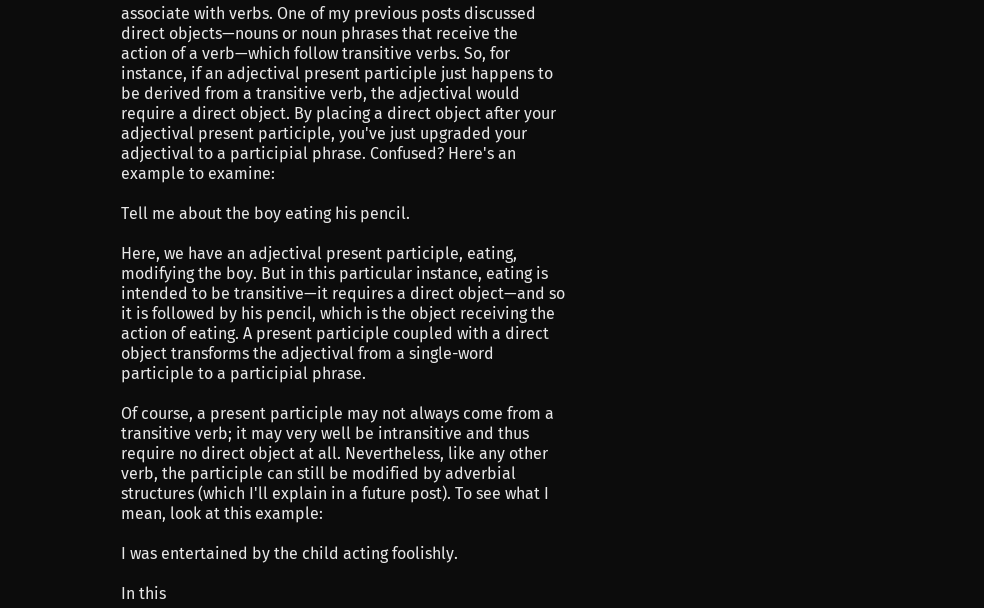associate with verbs. One of my previous posts discussed direct objects—nouns or noun phrases that receive the action of a verb—which follow transitive verbs. So, for instance, if an adjectival present participle just happens to be derived from a transitive verb, the adjectival would require a direct object. By placing a direct object after your adjectival present participle, you've just upgraded your adjectival to a participial phrase. Confused? Here's an example to examine:

Tell me about the boy eating his pencil.

Here, we have an adjectival present participle, eating, modifying the boy. But in this particular instance, eating is intended to be transitive—it requires a direct object—and so it is followed by his pencil, which is the object receiving the action of eating. A present participle coupled with a direct object transforms the adjectival from a single-word participle to a participial phrase.

Of course, a present participle may not always come from a transitive verb; it may very well be intransitive and thus require no direct object at all. Nevertheless, like any other verb, the participle can still be modified by adverbial structures (which I'll explain in a future post). To see what I mean, look at this example:

I was entertained by the child acting foolishly.

In this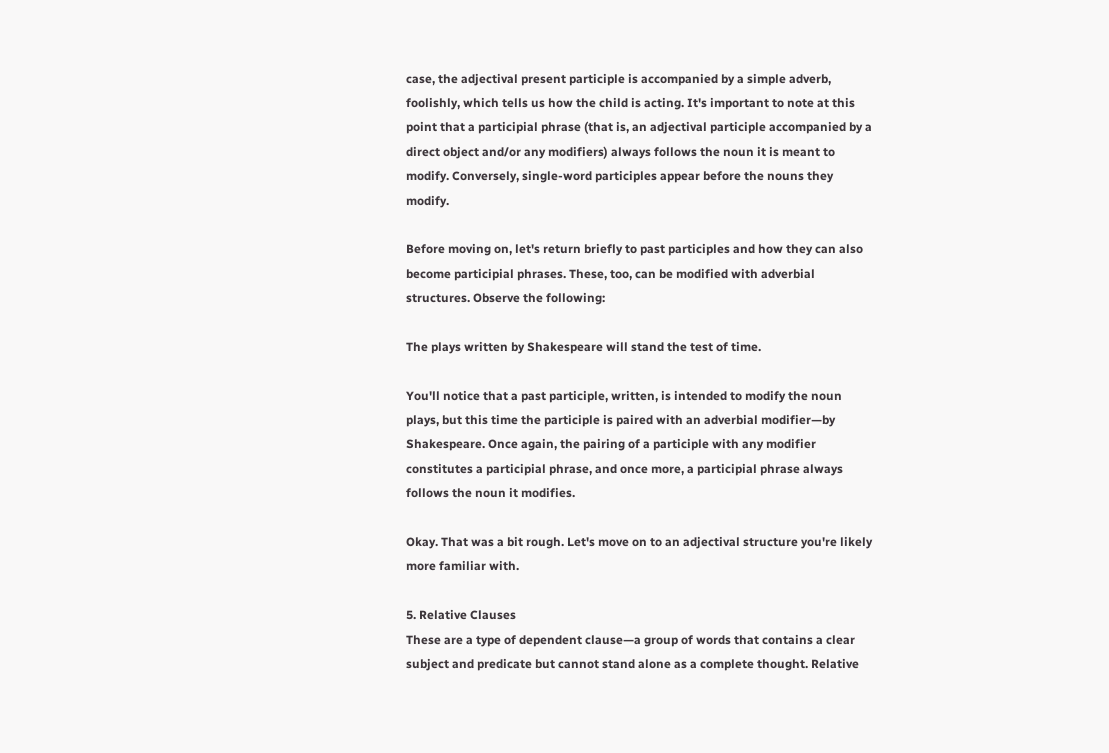case, the adjectival present participle is accompanied by a simple adverb, foolishly, which tells us how the child is acting. It's important to note at this point that a participial phrase (that is, an adjectival participle accompanied by a direct object and/or any modifiers) always follows the noun it is meant to modify. Conversely, single-word participles appear before the nouns they modify.

Before moving on, let's return briefly to past participles and how they can also become participial phrases. These, too, can be modified with adverbial structures. Observe the following:

The plays written by Shakespeare will stand the test of time.

You'll notice that a past participle, written, is intended to modify the noun plays, but this time the participle is paired with an adverbial modifier—by Shakespeare. Once again, the pairing of a participle with any modifier constitutes a participial phrase, and once more, a participial phrase always follows the noun it modifies.

Okay. That was a bit rough. Let's move on to an adjectival structure you're likely more familiar with.

5. Relative Clauses
These are a type of dependent clause—a group of words that contains a clear subject and predicate but cannot stand alone as a complete thought. Relative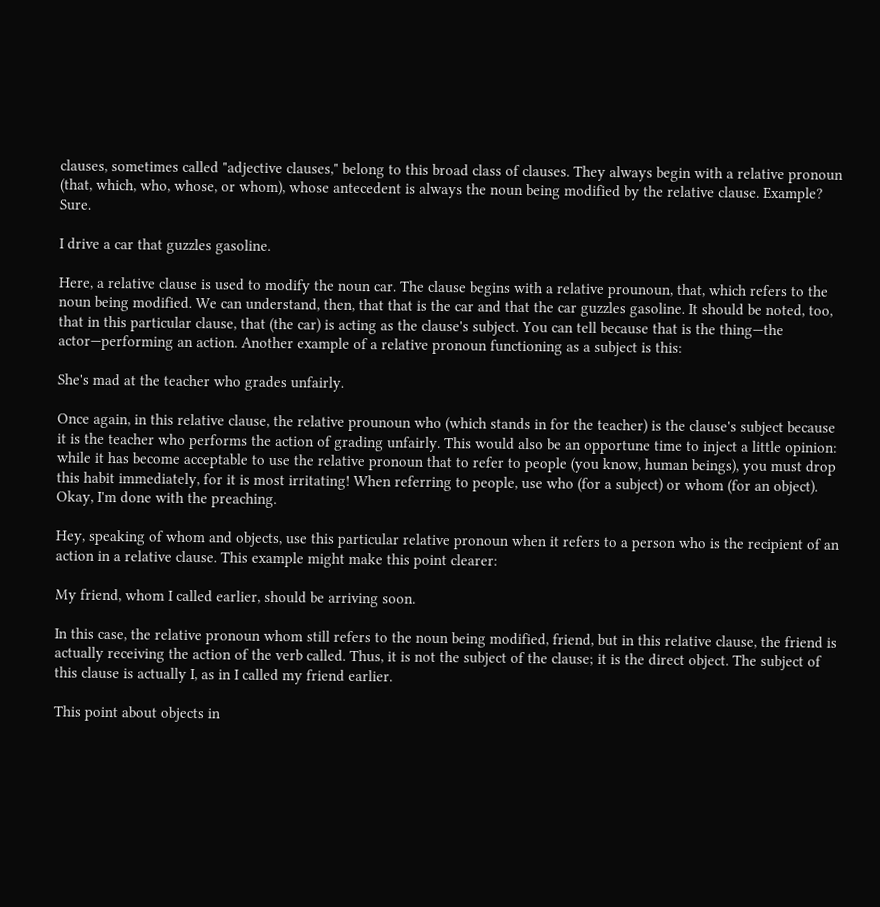clauses, sometimes called "adjective clauses," belong to this broad class of clauses. They always begin with a relative pronoun (that, which, who, whose, or whom), whose antecedent is always the noun being modified by the relative clause. Example? Sure.

I drive a car that guzzles gasoline.

Here, a relative clause is used to modify the noun car. The clause begins with a relative prounoun, that, which refers to the noun being modified. We can understand, then, that that is the car and that the car guzzles gasoline. It should be noted, too, that in this particular clause, that (the car) is acting as the clause's subject. You can tell because that is the thing—the actor—performing an action. Another example of a relative pronoun functioning as a subject is this:

She's mad at the teacher who grades unfairly.

Once again, in this relative clause, the relative prounoun who (which stands in for the teacher) is the clause's subject because it is the teacher who performs the action of grading unfairly. This would also be an opportune time to inject a little opinion: while it has become acceptable to use the relative pronoun that to refer to people (you know, human beings), you must drop this habit immediately, for it is most irritating! When referring to people, use who (for a subject) or whom (for an object). Okay, I'm done with the preaching.

Hey, speaking of whom and objects, use this particular relative pronoun when it refers to a person who is the recipient of an action in a relative clause. This example might make this point clearer:

My friend, whom I called earlier, should be arriving soon.

In this case, the relative pronoun whom still refers to the noun being modified, friend, but in this relative clause, the friend is actually receiving the action of the verb called. Thus, it is not the subject of the clause; it is the direct object. The subject of this clause is actually I, as in I called my friend earlier.

This point about objects in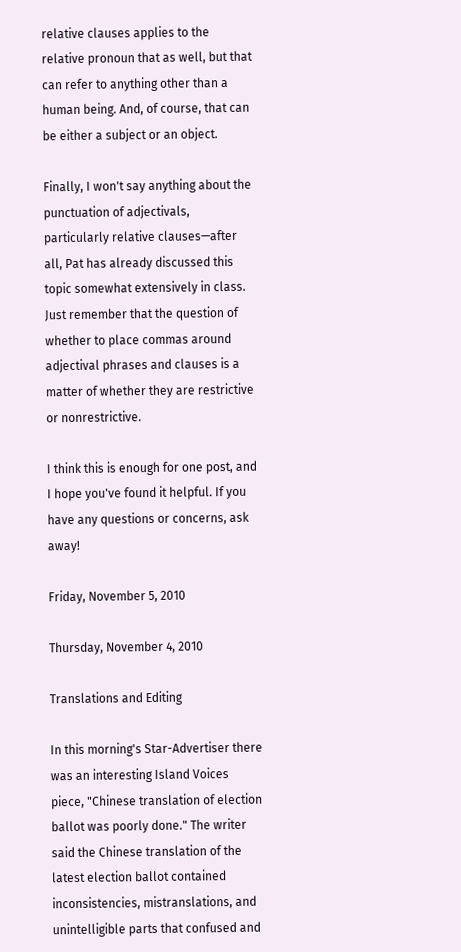relative clauses applies to the relative pronoun that as well, but that can refer to anything other than a human being. And, of course, that can be either a subject or an object.

Finally, I won't say anything about the punctuation of adjectivals, particularly relative clauses—after all, Pat has already discussed this topic somewhat extensively in class. Just remember that the question of whether to place commas around adjectival phrases and clauses is a matter of whether they are restrictive or nonrestrictive.

I think this is enough for one post, and I hope you've found it helpful. If you have any questions or concerns, ask away!

Friday, November 5, 2010

Thursday, November 4, 2010

Translations and Editing

In this morning's Star-Advertiser there was an interesting Island Voices piece, "Chinese translation of election ballot was poorly done." The writer said the Chinese translation of the latest election ballot contained inconsistencies, mistranslations, and unintelligible parts that confused and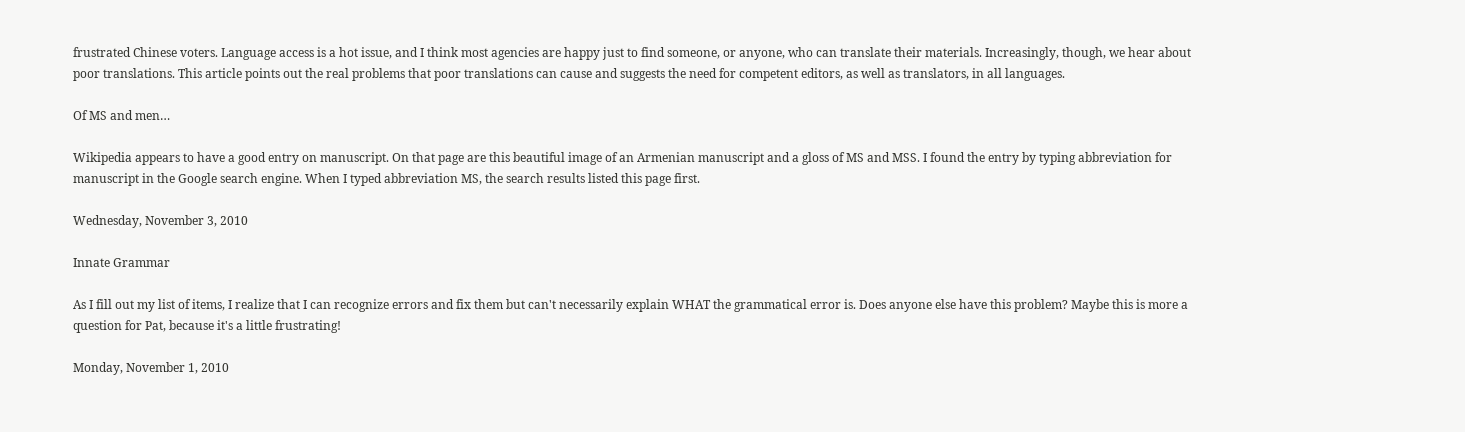frustrated Chinese voters. Language access is a hot issue, and I think most agencies are happy just to find someone, or anyone, who can translate their materials. Increasingly, though, we hear about poor translations. This article points out the real problems that poor translations can cause and suggests the need for competent editors, as well as translators, in all languages.

Of MS and men…

Wikipedia appears to have a good entry on manuscript. On that page are this beautiful image of an Armenian manuscript and a gloss of MS and MSS. I found the entry by typing abbreviation for manuscript in the Google search engine. When I typed abbreviation MS, the search results listed this page first.

Wednesday, November 3, 2010

Innate Grammar

As I fill out my list of items, I realize that I can recognize errors and fix them but can't necessarily explain WHAT the grammatical error is. Does anyone else have this problem? Maybe this is more a question for Pat, because it's a little frustrating!

Monday, November 1, 2010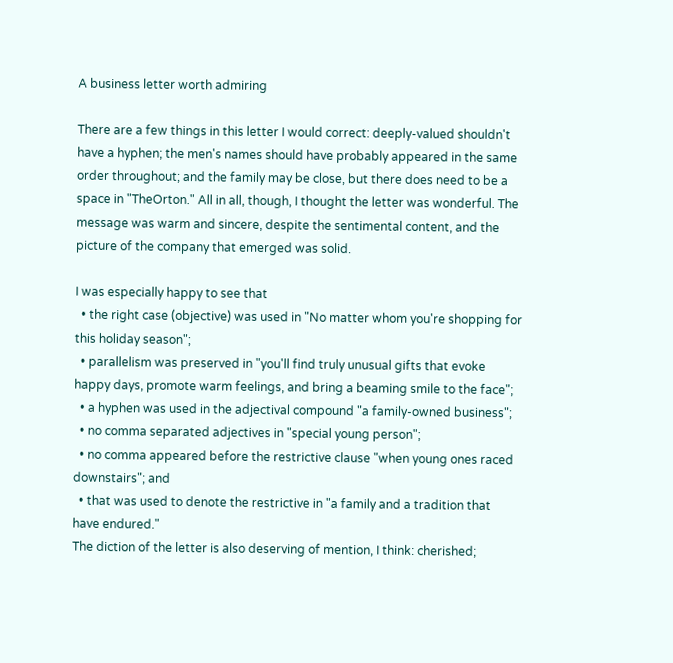A business letter worth admiring

There are a few things in this letter I would correct: deeply-valued shouldn't have a hyphen; the men's names should have probably appeared in the same order throughout; and the family may be close, but there does need to be a space in "TheOrton." All in all, though, I thought the letter was wonderful. The message was warm and sincere, despite the sentimental content, and the picture of the company that emerged was solid.

I was especially happy to see that
  • the right case (objective) was used in "No matter whom you're shopping for this holiday season";
  • parallelism was preserved in "you'll find truly unusual gifts that evoke happy days, promote warm feelings, and bring a beaming smile to the face";
  • a hyphen was used in the adjectival compound "a family-owned business";
  • no comma separated adjectives in "special young person";
  • no comma appeared before the restrictive clause "when young ones raced downstairs"; and
  • that was used to denote the restrictive in "a family and a tradition that have endured."
The diction of the letter is also deserving of mention, I think: cherished;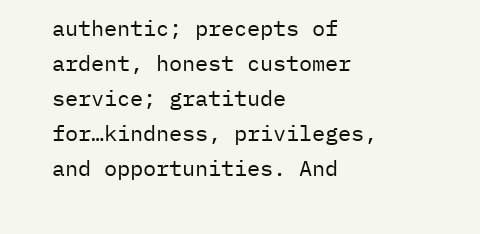authentic; precepts of ardent, honest customer service; gratitude for…kindness, privileges, and opportunities. And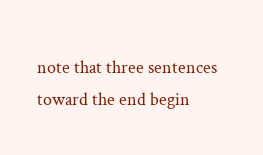note that three sentences toward the end begin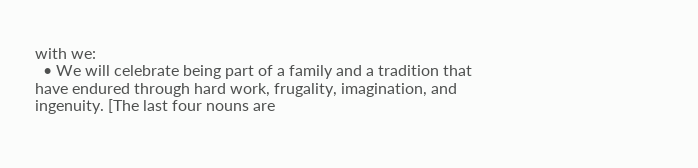with we:
  • We will celebrate being part of a family and a tradition that have endured through hard work, frugality, imagination, and ingenuity. [The last four nouns are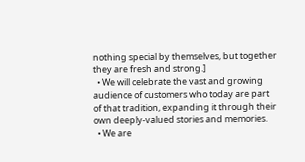nothing special by themselves, but together they are fresh and strong.]
  • We will celebrate the vast and growing audience of customers who today are part of that tradition, expanding it through their own deeply-valued stories and memories.
  • We are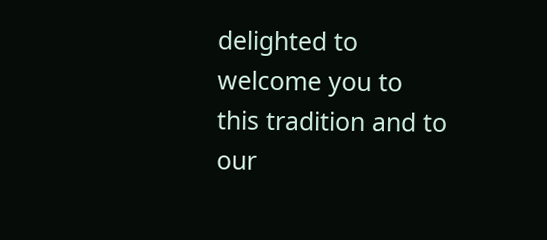delighted to welcome you to this tradition and to our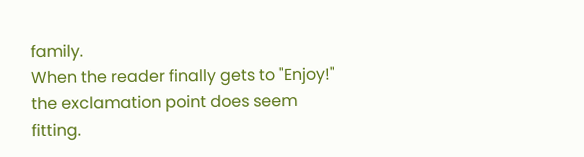family.
When the reader finally gets to "Enjoy!" the exclamation point does seem fitting.